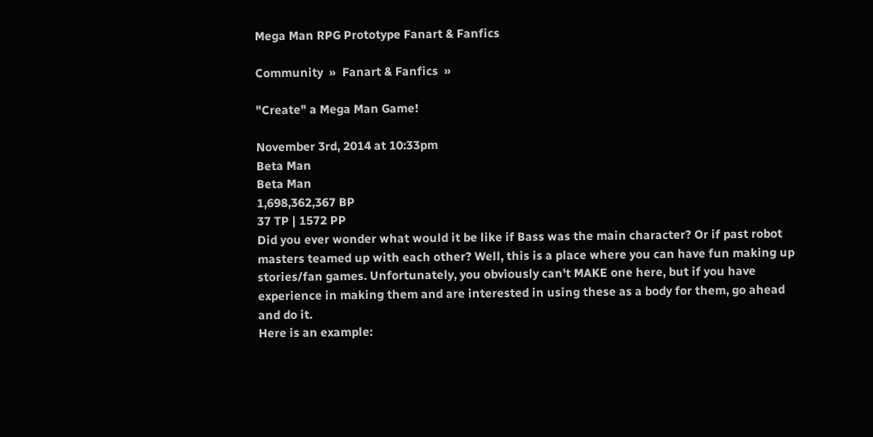Mega Man RPG Prototype Fanart & Fanfics

Community  »  Fanart & Fanfics  »

"Create" a Mega Man Game!

November 3rd, 2014 at 10:33pm
Beta Man
Beta Man
1,698,362,367 BP
37 TP | 1572 PP
Did you ever wonder what would it be like if Bass was the main character? Or if past robot masters teamed up with each other? Well, this is a place where you can have fun making up stories/fan games. Unfortunately, you obviously can't MAKE one here, but if you have experience in making them and are interested in using these as a body for them, go ahead and do it.
Here is an example: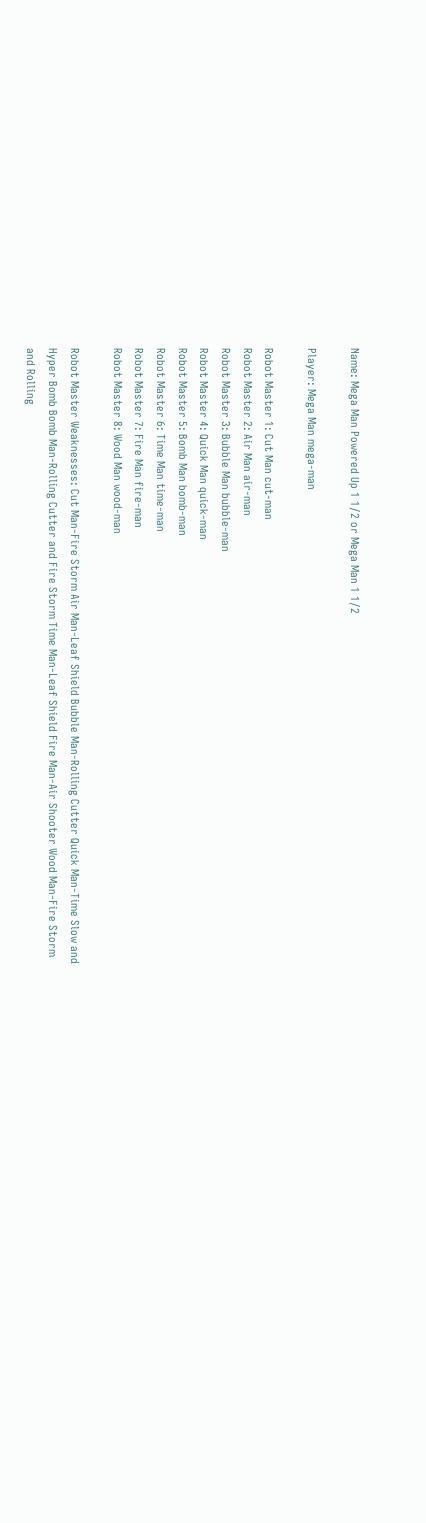Name: Mega Man Powered Up 1 1/2 or Mega Man 1 1/2

Player: Mega Man mega-man

Robot Master 1: Cut Man cut-man
Robot Master 2: Air Man air-man
Robot Master 3: Bubble Man bubble-man
Robot Master 4: Quick Man quick-man
Robot Master 5: Bomb Man bomb-man
Robot Master 6: Time Man time-man
Robot Master 7: Fire Man fire-man
Robot Master 8: Wood Man wood-man

Robot Master Weaknesses: Cut Man-Fire Storm Air Man-Leaf Shield Bubble Man-Rolling Cutter Quick Man-Time Slow and Hyper Bomb Bomb Man-Rolling Cutter and Fire Storm Time Man-Leaf Shield Fire Man-Air Shooter Wood Man-Fire Storm and Rolling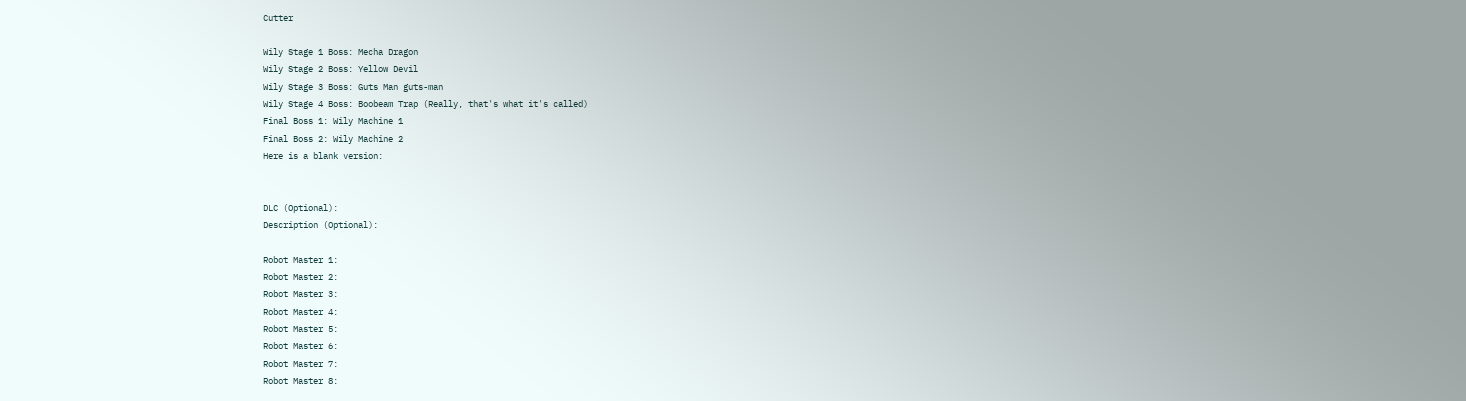Cutter

Wily Stage 1 Boss: Mecha Dragon
Wily Stage 2 Boss: Yellow Devil
Wily Stage 3 Boss: Guts Man guts-man
Wily Stage 4 Boss: Boobeam Trap (Really, that's what it's called)
Final Boss 1: Wily Machine 1
Final Boss 2: Wily Machine 2
Here is a blank version:


DLC (Optional):
Description (Optional):

Robot Master 1:
Robot Master 2:
Robot Master 3:
Robot Master 4:
Robot Master 5:
Robot Master 6:
Robot Master 7:
Robot Master 8: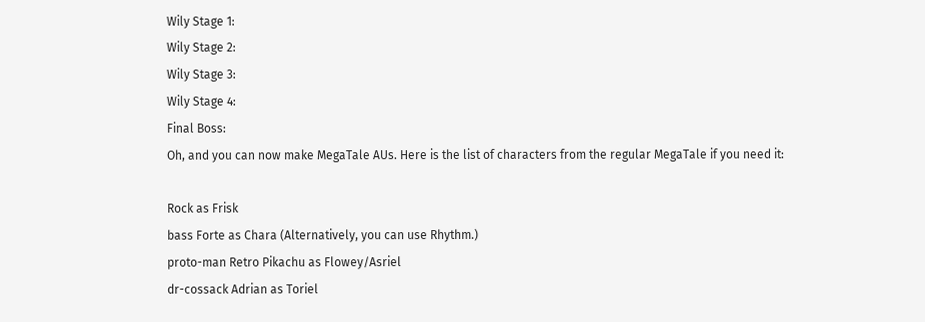Wily Stage 1:
Wily Stage 2:
Wily Stage 3:
Wily Stage 4:
Final Boss:
Oh, and you can now make MegaTale AUs. Here is the list of characters from the regular MegaTale if you need it:

Rock as Frisk
bass Forte as Chara (Alternatively, you can use Rhythm.)
proto-man Retro Pikachu as Flowey/Asriel
dr-cossack Adrian as Toriel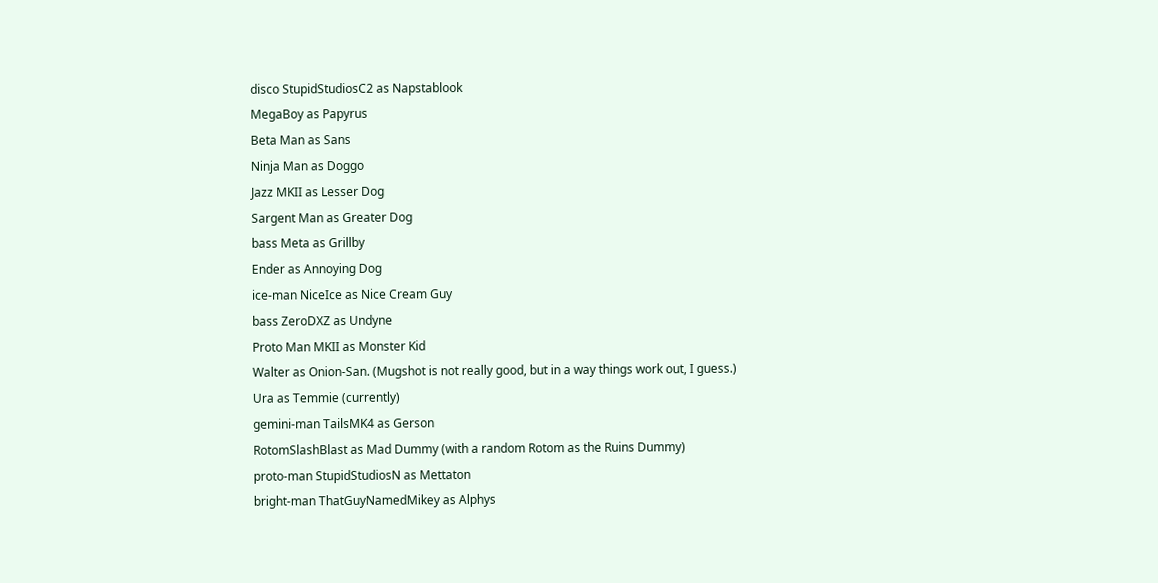disco StupidStudiosC2 as Napstablook
MegaBoy as Papyrus
Beta Man as Sans
Ninja Man as Doggo
Jazz MKII as Lesser Dog
Sargent Man as Greater Dog
bass Meta as Grillby
Ender as Annoying Dog
ice-man NiceIce as Nice Cream Guy
bass ZeroDXZ as Undyne
Proto Man MKII as Monster Kid
Walter as Onion-San. (Mugshot is not really good, but in a way things work out, I guess.)
Ura as Temmie (currently)
gemini-man TailsMK4 as Gerson
RotomSlashBlast as Mad Dummy (with a random Rotom as the Ruins Dummy)
proto-man StupidStudiosN as Mettaton
bright-man ThatGuyNamedMikey as Alphys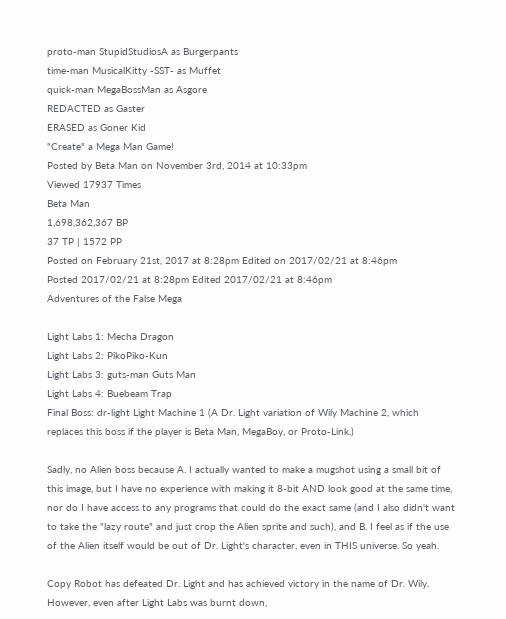proto-man StupidStudiosA as Burgerpants
time-man MusicalKitty -SST- as Muffet
quick-man MegaBossMan as Asgore
REDACTED as Gaster
ERASED as Goner Kid
"Create" a Mega Man Game!
Posted by Beta Man on November 3rd, 2014 at 10:33pm
Viewed 17937 Times
Beta Man
1,698,362,367 BP
37 TP | 1572 PP
Posted on February 21st, 2017 at 8:28pm Edited on 2017/02/21 at 8:46pm
Posted 2017/02/21 at 8:28pm Edited 2017/02/21 at 8:46pm
Adventures of the False Mega

Light Labs 1: Mecha Dragon
Light Labs 2: PikoPiko-Kun
Light Labs 3: guts-man Guts Man
Light Labs 4: Buebeam Trap
Final Boss: dr-light Light Machine 1 (A Dr. Light variation of Wily Machine 2, which replaces this boss if the player is Beta Man, MegaBoy, or Proto-Link.)

Sadly, no Alien boss because A. I actually wanted to make a mugshot using a small bit of this image, but I have no experience with making it 8-bit AND look good at the same time, nor do I have access to any programs that could do the exact same (and I also didn't want to take the "lazy route" and just crop the Alien sprite and such), and B. I feel as if the use of the Alien itself would be out of Dr. Light's character, even in THIS universe. So yeah.

Copy Robot has defeated Dr. Light and has achieved victory in the name of Dr. Wily. However, even after Light Labs was burnt down,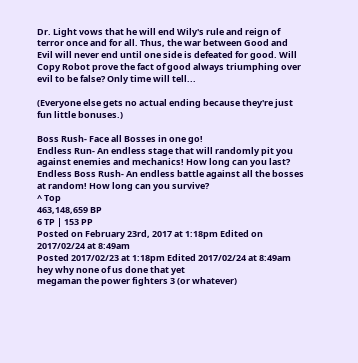Dr. Light vows that he will end Wily's rule and reign of terror once and for all. Thus, the war between Good and Evil will never end until one side is defeated for good. Will Copy Robot prove the fact of good always triumphing over evil to be false? Only time will tell...

(Everyone else gets no actual ending because they're just fun little bonuses.)

Boss Rush- Face all Bosses in one go!
Endless Run- An endless stage that will randomly pit you against enemies and mechanics! How long can you last?
Endless Boss Rush- An endless battle against all the bosses at random! How long can you survive?
^ Top
463,148,659 BP
6 TP | 153 PP
Posted on February 23rd, 2017 at 1:18pm Edited on 2017/02/24 at 8:49am
Posted 2017/02/23 at 1:18pm Edited 2017/02/24 at 8:49am
hey why none of us done that yet
megaman the power fighters 3 (or whatever)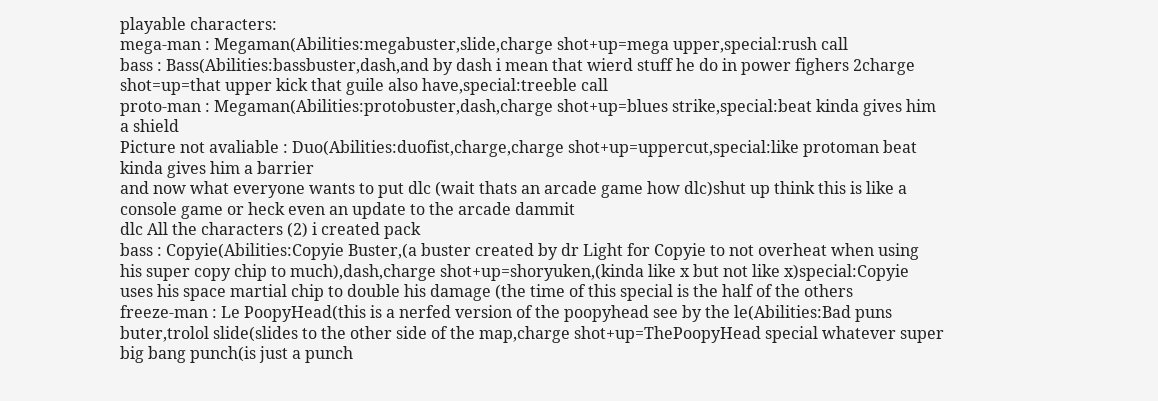playable characters:
mega-man : Megaman(Abilities:megabuster,slide,charge shot+up=mega upper,special:rush call
bass : Bass(Abilities:bassbuster,dash,and by dash i mean that wierd stuff he do in power fighers 2charge shot=up=that upper kick that guile also have,special:treeble call
proto-man : Megaman(Abilities:protobuster,dash,charge shot+up=blues strike,special:beat kinda gives him a shield
Picture not avaliable : Duo(Abilities:duofist,charge,charge shot+up=uppercut,special:like protoman beat kinda gives him a barrier
and now what everyone wants to put dlc (wait thats an arcade game how dlc)shut up think this is like a console game or heck even an update to the arcade dammit
dlc All the characters (2) i created pack
bass : Copyie(Abilities:Copyie Buster,(a buster created by dr Light for Copyie to not overheat when using his super copy chip to much),dash,charge shot+up=shoryuken,(kinda like x but not like x)special:Copyie uses his space martial chip to double his damage (the time of this special is the half of the others
freeze-man : Le PoopyHead(this is a nerfed version of the poopyhead see by the le(Abilities:Bad puns buter,trolol slide(slides to the other side of the map,charge shot+up=ThePoopyHead special whatever super big bang punch(is just a punch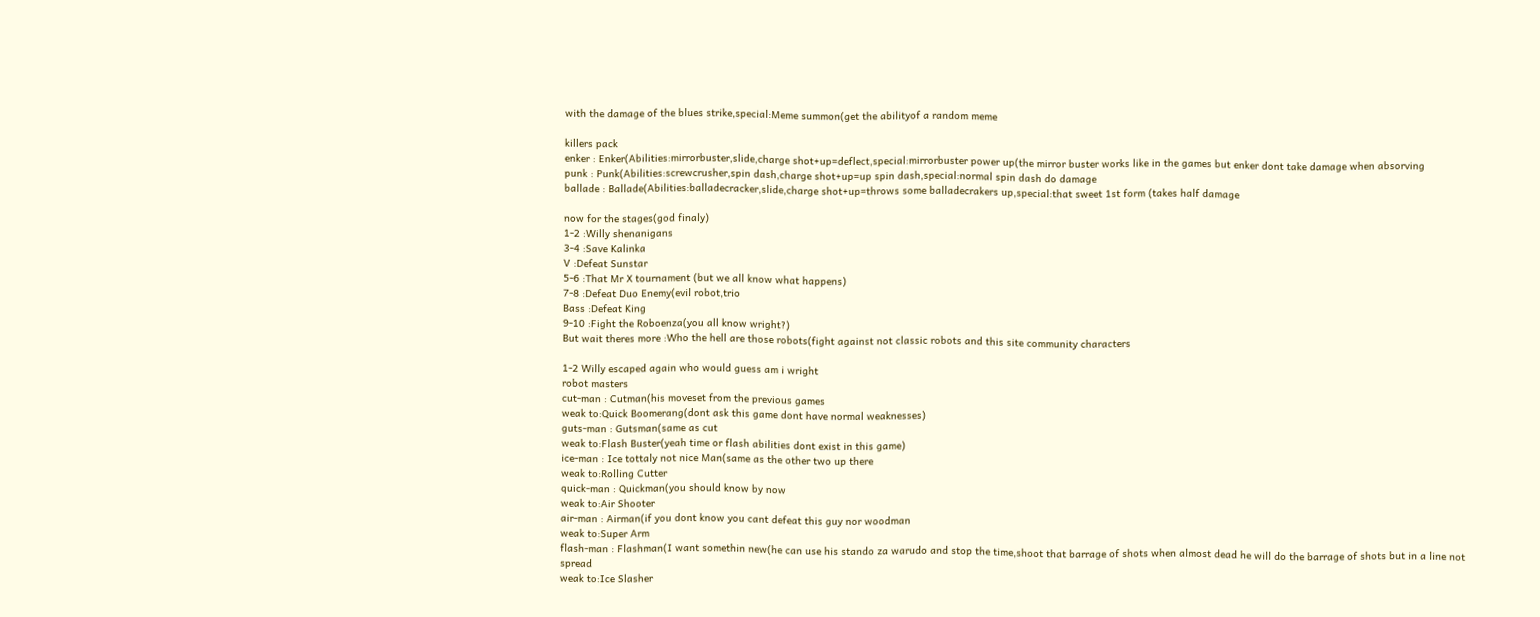with the damage of the blues strike,special:Meme summon(get the abilityof a random meme

killers pack
enker : Enker(Abilities:mirrorbuster,slide,charge shot+up=deflect,special:mirrorbuster power up(the mirror buster works like in the games but enker dont take damage when absorving
punk : Punk(Abilities:screwcrusher,spin dash,charge shot+up=up spin dash,special:normal spin dash do damage
ballade : Ballade(Abilities:balladecracker,slide,charge shot+up=throws some balladecrakers up,special:that sweet 1st form (takes half damage

now for the stages(god finaly)
1-2 :Willy shenanigans
3-4 :Save Kalinka
V :Defeat Sunstar
5-6 :That Mr X tournament (but we all know what happens)
7-8 :Defeat Duo Enemy(evil robot,trio
Bass :Defeat King
9-10 :Fight the Roboenza(you all know wright?)
But wait theres more :Who the hell are those robots(fight against not classic robots and this site community characters

1-2 Willy escaped again who would guess am i wright
robot masters
cut-man : Cutman(his moveset from the previous games
weak to:Quick Boomerang(dont ask this game dont have normal weaknesses)
guts-man : Gutsman(same as cut
weak to:Flash Buster(yeah time or flash abilities dont exist in this game)
ice-man : Ice tottaly not nice Man(same as the other two up there
weak to:Rolling Cutter
quick-man : Quickman(you should know by now
weak to:Air Shooter
air-man : Airman(if you dont know you cant defeat this guy nor woodman
weak to:Super Arm
flash-man : Flashman(I want somethin new(he can use his stando za warudo and stop the time,shoot that barrage of shots when almost dead he will do the barrage of shots but in a line not spread
weak to:Ice Slasher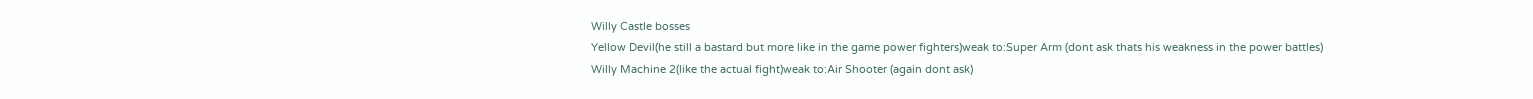Willy Castle bosses
Yellow Devil(he still a bastard but more like in the game power fighters)weak to:Super Arm (dont ask thats his weakness in the power battles)
Willy Machine 2(like the actual fight)weak to:Air Shooter (again dont ask)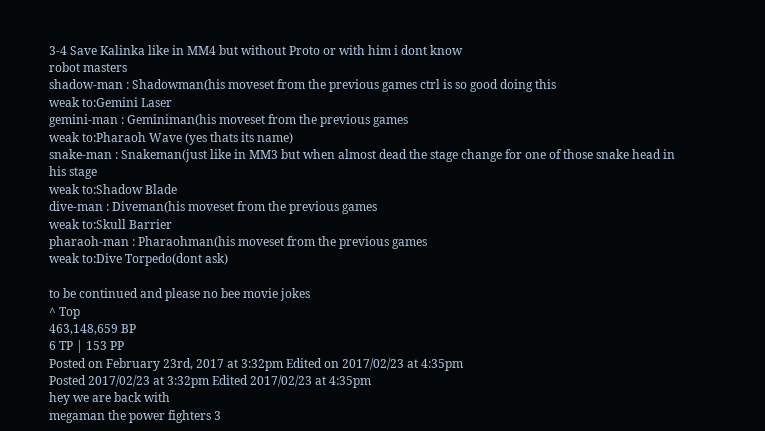3-4 Save Kalinka like in MM4 but without Proto or with him i dont know
robot masters
shadow-man : Shadowman(his moveset from the previous games ctrl is so good doing this
weak to:Gemini Laser
gemini-man : Geminiman(his moveset from the previous games
weak to:Pharaoh Wave (yes thats its name)
snake-man : Snakeman(just like in MM3 but when almost dead the stage change for one of those snake head in his stage
weak to:Shadow Blade
dive-man : Diveman(his moveset from the previous games
weak to:Skull Barrier
pharaoh-man : Pharaohman(his moveset from the previous games
weak to:Dive Torpedo(dont ask)

to be continued and please no bee movie jokes
^ Top
463,148,659 BP
6 TP | 153 PP
Posted on February 23rd, 2017 at 3:32pm Edited on 2017/02/23 at 4:35pm
Posted 2017/02/23 at 3:32pm Edited 2017/02/23 at 4:35pm
hey we are back with
megaman the power fighters 3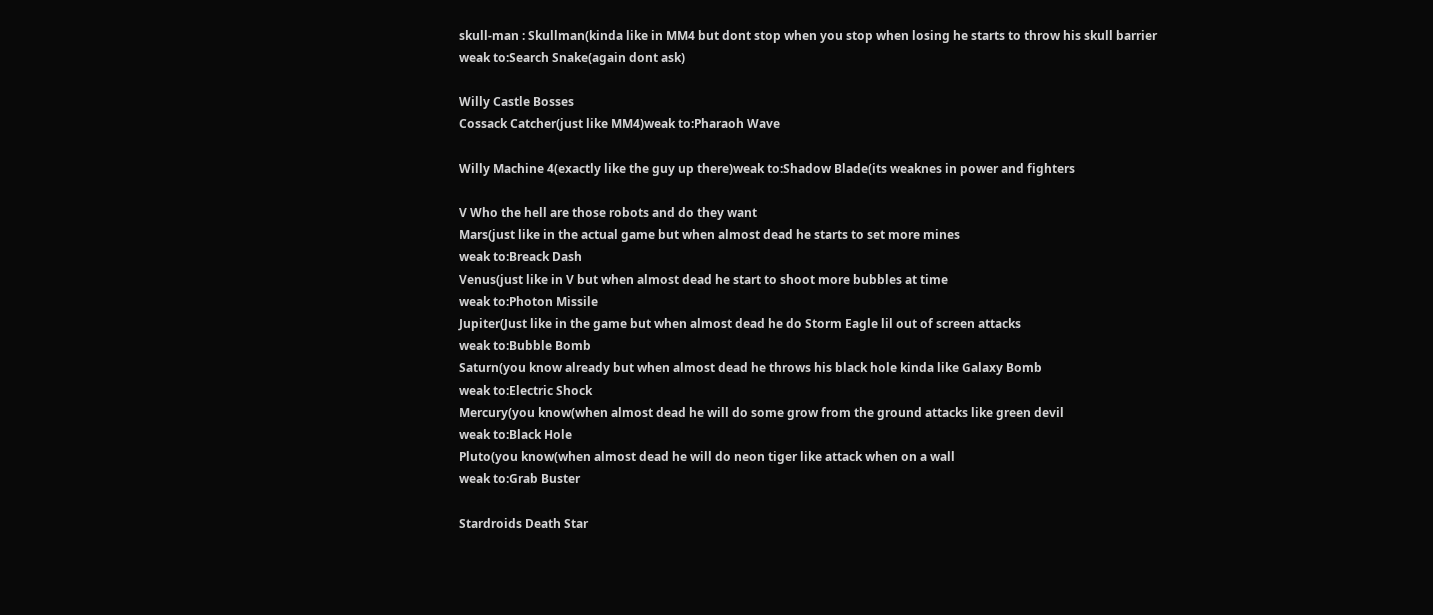skull-man : Skullman(kinda like in MM4 but dont stop when you stop when losing he starts to throw his skull barrier
weak to:Search Snake(again dont ask)

Willy Castle Bosses
Cossack Catcher(just like MM4)weak to:Pharaoh Wave

Willy Machine 4(exactly like the guy up there)weak to:Shadow Blade(its weaknes in power and fighters

V Who the hell are those robots and do they want
Mars(just like in the actual game but when almost dead he starts to set more mines
weak to:Breack Dash
Venus(just like in V but when almost dead he start to shoot more bubbles at time
weak to:Photon Missile
Jupiter(Just like in the game but when almost dead he do Storm Eagle lil out of screen attacks
weak to:Bubble Bomb
Saturn(you know already but when almost dead he throws his black hole kinda like Galaxy Bomb
weak to:Electric Shock
Mercury(you know(when almost dead he will do some grow from the ground attacks like green devil
weak to:Black Hole
Pluto(you know(when almost dead he will do neon tiger like attack when on a wall
weak to:Grab Buster

Stardroids Death Star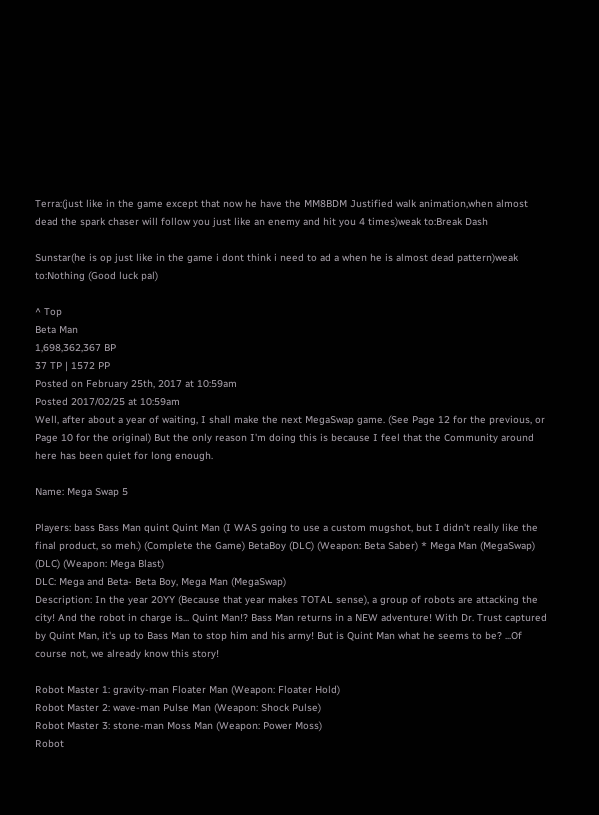Terra:(just like in the game except that now he have the MM8BDM Justified walk animation,when almost dead the spark chaser will follow you just like an enemy and hit you 4 times)weak to:Break Dash

Sunstar(he is op just like in the game i dont think i need to ad a when he is almost dead pattern)weak to:Nothing (Good luck pal)

^ Top
Beta Man
1,698,362,367 BP
37 TP | 1572 PP
Posted on February 25th, 2017 at 10:59am
Posted 2017/02/25 at 10:59am
Well, after about a year of waiting, I shall make the next MegaSwap game. (See Page 12 for the previous, or Page 10 for the original) But the only reason I'm doing this is because I feel that the Community around here has been quiet for long enough.

Name: Mega Swap 5

Players: bass Bass Man quint Quint Man (I WAS going to use a custom mugshot, but I didn't really like the final product, so meh.) (Complete the Game) BetaBoy (DLC) (Weapon: Beta Saber) * Mega Man (MegaSwap) (DLC) (Weapon: Mega Blast)
DLC: Mega and Beta- Beta Boy, Mega Man (MegaSwap)
Description: In the year 20YY (Because that year makes TOTAL sense), a group of robots are attacking the city! And the robot in charge is... Quint Man!? Bass Man returns in a NEW adventure! With Dr. Trust captured by Quint Man, it's up to Bass Man to stop him and his army! But is Quint Man what he seems to be? ...Of course not, we already know this story!

Robot Master 1: gravity-man Floater Man (Weapon: Floater Hold)
Robot Master 2: wave-man Pulse Man (Weapon: Shock Pulse)
Robot Master 3: stone-man Moss Man (Weapon: Power Moss)
Robot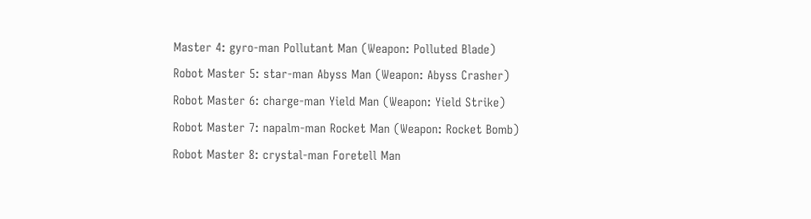Master 4: gyro-man Pollutant Man (Weapon: Polluted Blade)
Robot Master 5: star-man Abyss Man (Weapon: Abyss Crasher)
Robot Master 6: charge-man Yield Man (Weapon: Yield Strike)
Robot Master 7: napalm-man Rocket Man (Weapon: Rocket Bomb)
Robot Master 8: crystal-man Foretell Man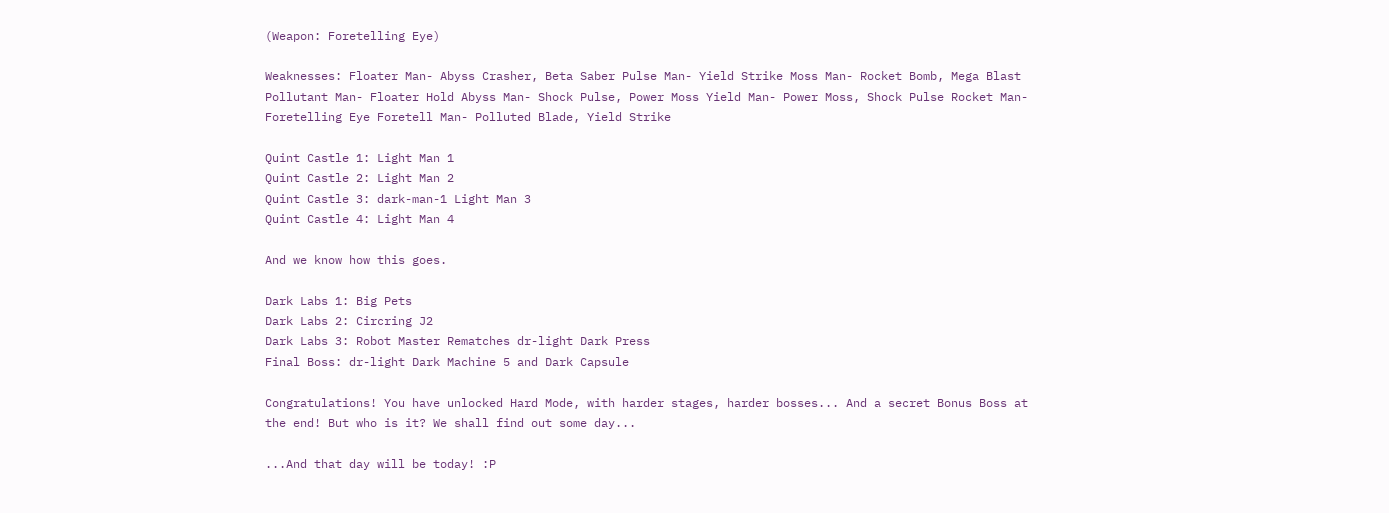(Weapon: Foretelling Eye)

Weaknesses: Floater Man- Abyss Crasher, Beta Saber Pulse Man- Yield Strike Moss Man- Rocket Bomb, Mega Blast Pollutant Man- Floater Hold Abyss Man- Shock Pulse, Power Moss Yield Man- Power Moss, Shock Pulse Rocket Man- Foretelling Eye Foretell Man- Polluted Blade, Yield Strike

Quint Castle 1: Light Man 1
Quint Castle 2: Light Man 2
Quint Castle 3: dark-man-1 Light Man 3
Quint Castle 4: Light Man 4

And we know how this goes.

Dark Labs 1: Big Pets
Dark Labs 2: Circring J2
Dark Labs 3: Robot Master Rematches dr-light Dark Press
Final Boss: dr-light Dark Machine 5 and Dark Capsule

Congratulations! You have unlocked Hard Mode, with harder stages, harder bosses... And a secret Bonus Boss at the end! But who is it? We shall find out some day...

...And that day will be today! :P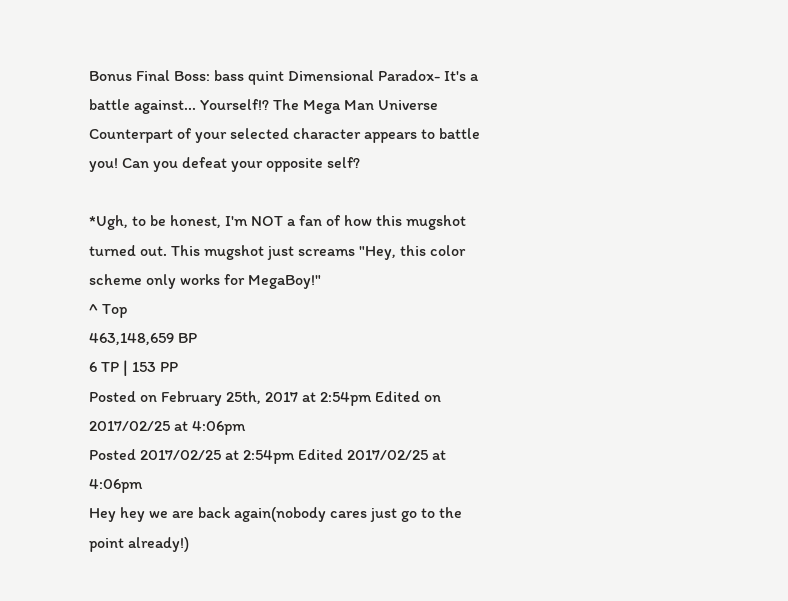Bonus Final Boss: bass quint Dimensional Paradox- It's a battle against... Yourself!? The Mega Man Universe Counterpart of your selected character appears to battle you! Can you defeat your opposite self?

*Ugh, to be honest, I'm NOT a fan of how this mugshot turned out. This mugshot just screams "Hey, this color scheme only works for MegaBoy!"
^ Top
463,148,659 BP
6 TP | 153 PP
Posted on February 25th, 2017 at 2:54pm Edited on 2017/02/25 at 4:06pm
Posted 2017/02/25 at 2:54pm Edited 2017/02/25 at 4:06pm
Hey hey we are back again(nobody cares just go to the point already!)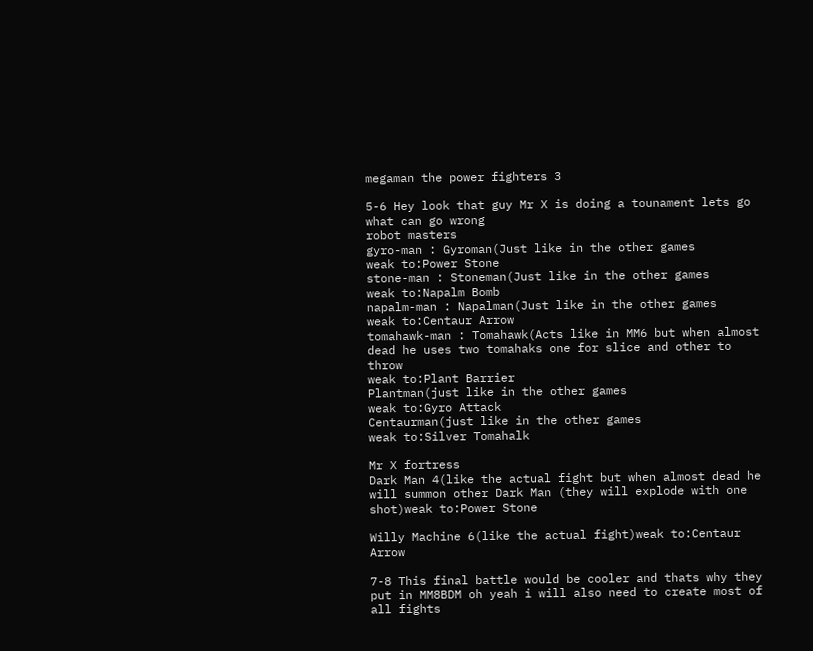megaman the power fighters 3

5-6 Hey look that guy Mr X is doing a tounament lets go what can go wrong
robot masters
gyro-man : Gyroman(Just like in the other games
weak to:Power Stone
stone-man : Stoneman(Just like in the other games
weak to:Napalm Bomb
napalm-man : Napalman(Just like in the other games
weak to:Centaur Arrow
tomahawk-man : Tomahawk(Acts like in MM6 but when almost dead he uses two tomahaks one for slice and other to throw
weak to:Plant Barrier
Plantman(just like in the other games
weak to:Gyro Attack
Centaurman(just like in the other games
weak to:Silver Tomahalk

Mr X fortress
Dark Man 4(like the actual fight but when almost dead he will summon other Dark Man (they will explode with one shot)weak to:Power Stone

Willy Machine 6(like the actual fight)weak to:Centaur Arrow

7-8 This final battle would be cooler and thats why they put in MM8BDM oh yeah i will also need to create most of all fights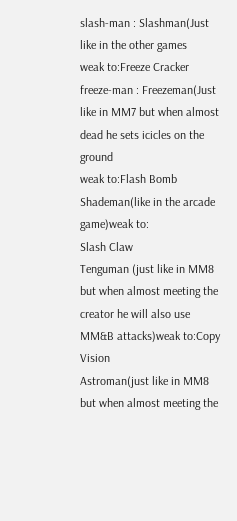slash-man : Slashman(Just like in the other games
weak to:Freeze Cracker
freeze-man : Freezeman(Just like in MM7 but when almost dead he sets icicles on the ground
weak to:Flash Bomb
Shademan(like in the arcade game)weak to:
Slash Claw
Tenguman (just like in MM8 but when almost meeting the creator he will also use MM&B attacks)weak to:Copy Vision
Astroman(just like in MM8 but when almost meeting the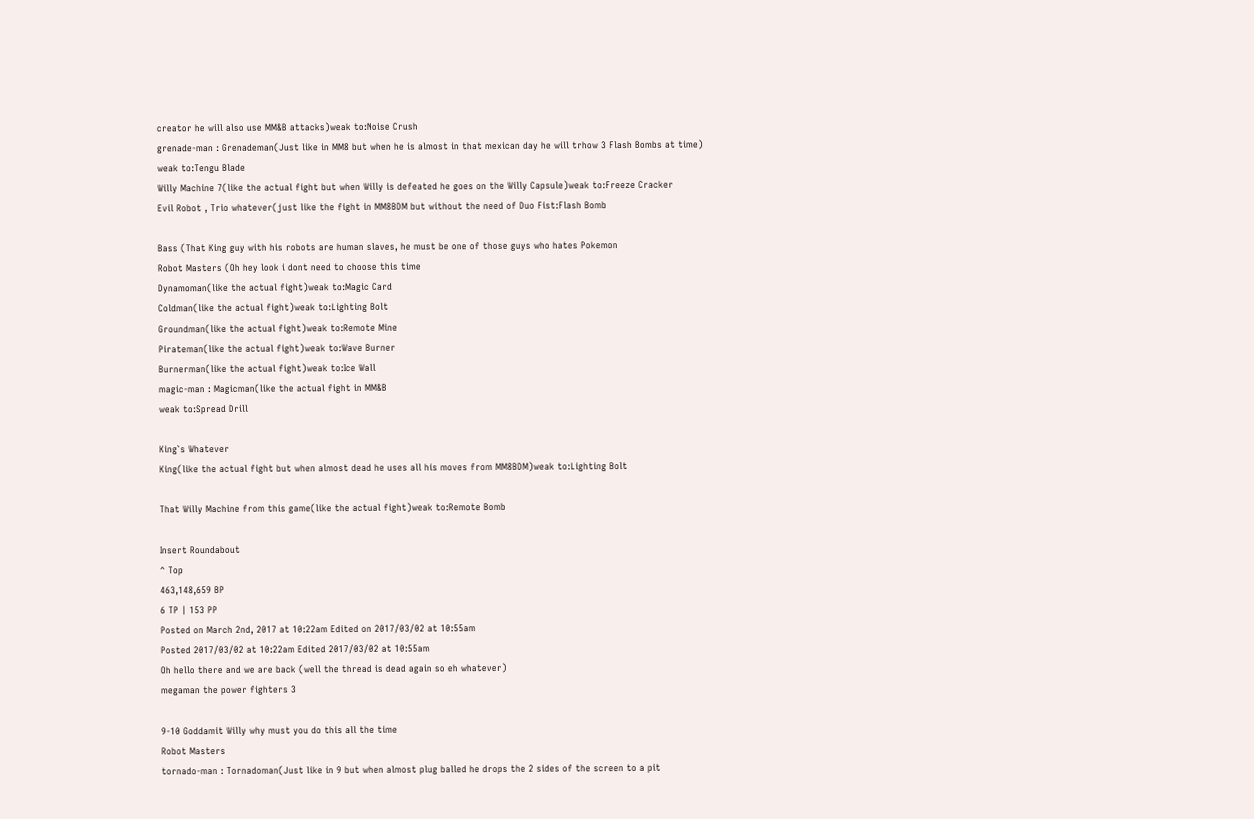creator he will also use MM&B attacks)weak to:Noise Crush
grenade-man : Grenademan(Just like in MM8 but when he is almost in that mexican day he will trhow 3 Flash Bombs at time)
weak to:Tengu Blade
Willy Machine 7(like the actual fight but when Willy is defeated he goes on the Willy Capsule)weak to:Freeze Cracker
Evil Robot , Trio whatever(just like the fight in MM8BDM but without the need of Duo Fist:Flash Bomb

Bass (That King guy with his robots are human slaves, he must be one of those guys who hates Pokemon
Robot Masters (Oh hey look i dont need to choose this time
Dynamoman(like the actual fight)weak to:Magic Card
Coldman(like the actual fight)weak to:Lighting Bolt
Groundman(like the actual fight)weak to:Remote Mine
Pirateman(like the actual fight)weak to:Wave Burner
Burnerman(like the actual fight)weak to:Ice Wall
magic-man : Magicman(like the actual fight in MM&B
weak to:Spread Drill

King`s Whatever
King(like the actual fight but when almost dead he uses all his moves from MM8BDM)weak to:Lighting Bolt

That Willy Machine from this game(like the actual fight)weak to:Remote Bomb

Insert Roundabout
^ Top
463,148,659 BP
6 TP | 153 PP
Posted on March 2nd, 2017 at 10:22am Edited on 2017/03/02 at 10:55am
Posted 2017/03/02 at 10:22am Edited 2017/03/02 at 10:55am
Oh hello there and we are back (well the thread is dead again so eh whatever)
megaman the power fighters 3

9-10 Goddamit Willy why must you do this all the time
Robot Masters
tornado-man : Tornadoman(Just like in 9 but when almost plug balled he drops the 2 sides of the screen to a pit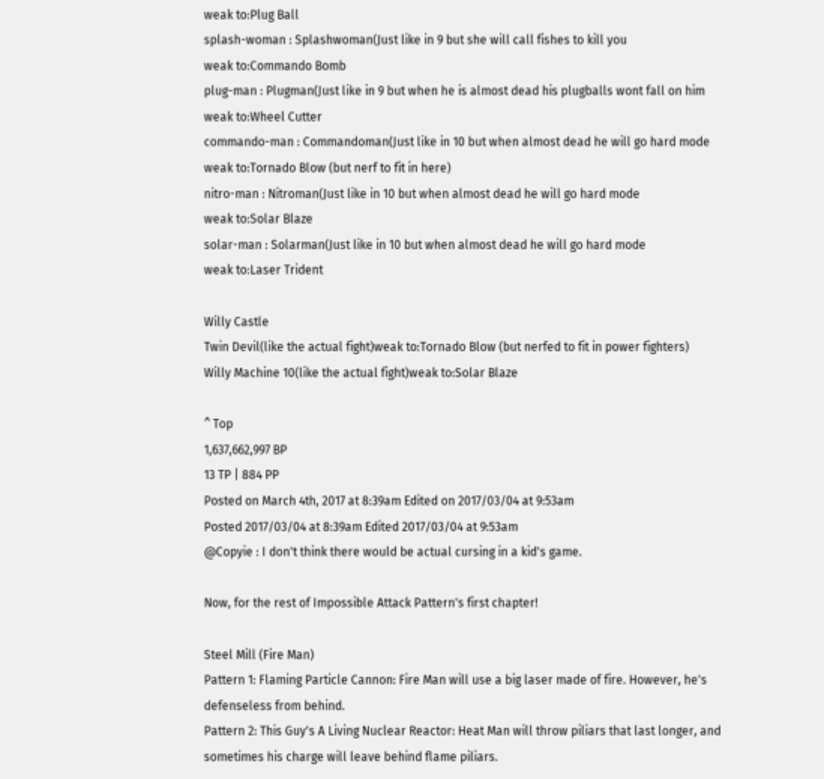weak to:Plug Ball
splash-woman : Splashwoman(Just like in 9 but she will call fishes to kill you
weak to:Commando Bomb
plug-man : Plugman(Just like in 9 but when he is almost dead his plugballs wont fall on him
weak to:Wheel Cutter
commando-man : Commandoman(Just like in 10 but when almost dead he will go hard mode
weak to:Tornado Blow (but nerf to fit in here)
nitro-man : Nitroman(Just like in 10 but when almost dead he will go hard mode
weak to:Solar Blaze
solar-man : Solarman(Just like in 10 but when almost dead he will go hard mode
weak to:Laser Trident

Willy Castle
Twin Devil(like the actual fight)weak to:Tornado Blow (but nerfed to fit in power fighters)
Willy Machine 10(like the actual fight)weak to:Solar Blaze

^ Top
1,637,662,997 BP
13 TP | 884 PP
Posted on March 4th, 2017 at 8:39am Edited on 2017/03/04 at 9:53am
Posted 2017/03/04 at 8:39am Edited 2017/03/04 at 9:53am
@Copyie : I don't think there would be actual cursing in a kid's game.

Now, for the rest of Impossible Attack Pattern's first chapter!

Steel Mill (Fire Man)
Pattern 1: Flaming Particle Cannon: Fire Man will use a big laser made of fire. However, he's defenseless from behind.
Pattern 2: This Guy's A Living Nuclear Reactor: Heat Man will throw piliars that last longer, and sometimes his charge will leave behind flame piliars.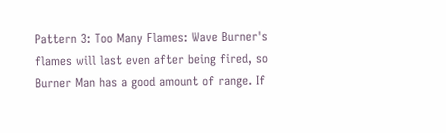Pattern 3: Too Many Flames: Wave Burner's flames will last even after being fired, so Burner Man has a good amount of range. If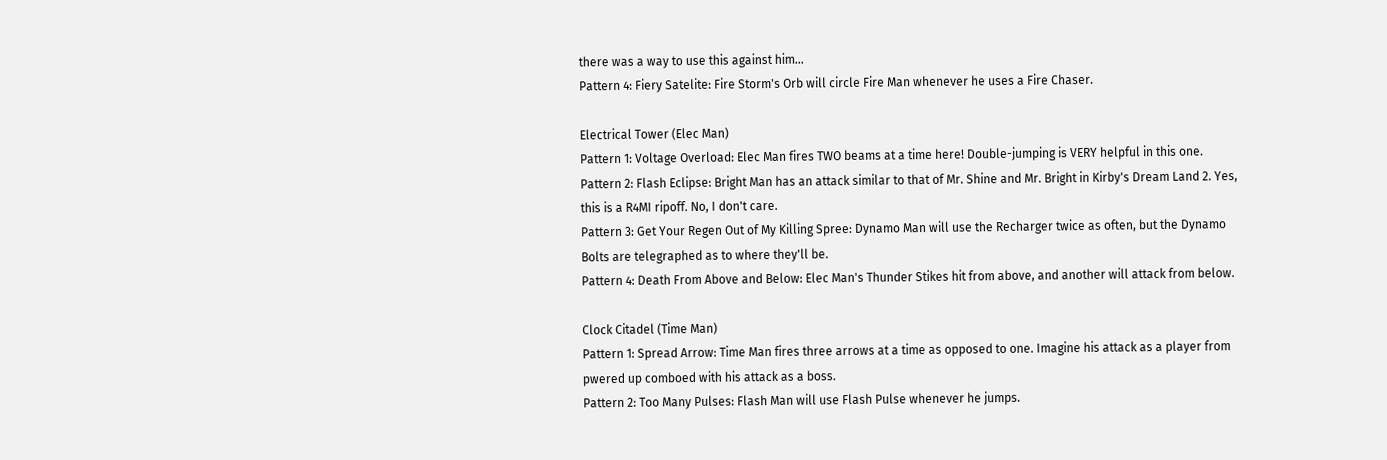there was a way to use this against him...
Pattern 4: Fiery Satelite: Fire Storm's Orb will circle Fire Man whenever he uses a Fire Chaser.

Electrical Tower (Elec Man)
Pattern 1: Voltage Overload: Elec Man fires TWO beams at a time here! Double-jumping is VERY helpful in this one.
Pattern 2: Flash Eclipse: Bright Man has an attack similar to that of Mr. Shine and Mr. Bright in Kirby's Dream Land 2. Yes, this is a R4MI ripoff. No, I don't care.
Pattern 3: Get Your Regen Out of My Killing Spree: Dynamo Man will use the Recharger twice as often, but the Dynamo Bolts are telegraphed as to where they'll be.
Pattern 4: Death From Above and Below: Elec Man's Thunder Stikes hit from above, and another will attack from below.

Clock Citadel (Time Man)
Pattern 1: Spread Arrow: Time Man fires three arrows at a time as opposed to one. Imagine his attack as a player from pwered up comboed with his attack as a boss.
Pattern 2: Too Many Pulses: Flash Man will use Flash Pulse whenever he jumps.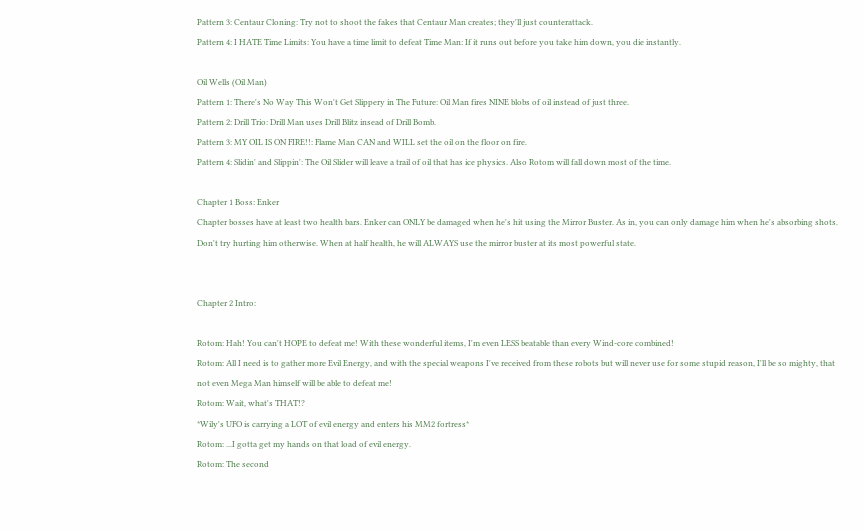Pattern 3: Centaur Cloning: Try not to shoot the fakes that Centaur Man creates; they'll just counterattack.
Pattern 4: I HATE Time Limits: You have a time limit to defeat Time Man: If it runs out before you take him down, you die instantly.

Oil Wells (Oil Man)
Pattern 1: There's No Way This Won't Get Slippery in The Future: Oil Man fires NINE blobs of oil instead of just three.
Pattern 2: Drill Trio: Drill Man uses Drill Blitz insead of Drill Bomb.
Pattern 3: MY OIL IS ON FIRE!!: Flame Man CAN and WILL set the oil on the floor on fire.
Pattern 4: Slidin' and Slippin': The Oil Slider will leave a trail of oil that has ice physics. Also Rotom will fall down most of the time.

Chapter 1 Boss: Enker
Chapter bosses have at least two health bars. Enker can ONLY be damaged when he's hit using the Mirror Buster. As in, you can only damage him when he's absorbing shots. Don't try hurting him otherwise. When at half health, he will ALWAYS use the mirror buster at its most powerful state.


Chapter 2 Intro:

Rotom: Hah! You can't HOPE to defeat me! With these wonderful items, I'm even LESS beatable than every Wind-core combined!
Rotom: All I need is to gather more Evil Energy, and with the special weapons I've received from these robots but will never use for some stupid reason, I'll be so mighty, that not even Mega Man himself will be able to defeat me!
Rotom: Wait, what's THAT!?
*Wily's UFO is carrying a LOT of evil energy and enters his MM2 fortress*
Rotom: ...I gotta get my hands on that load of evil energy.
Rotom: The second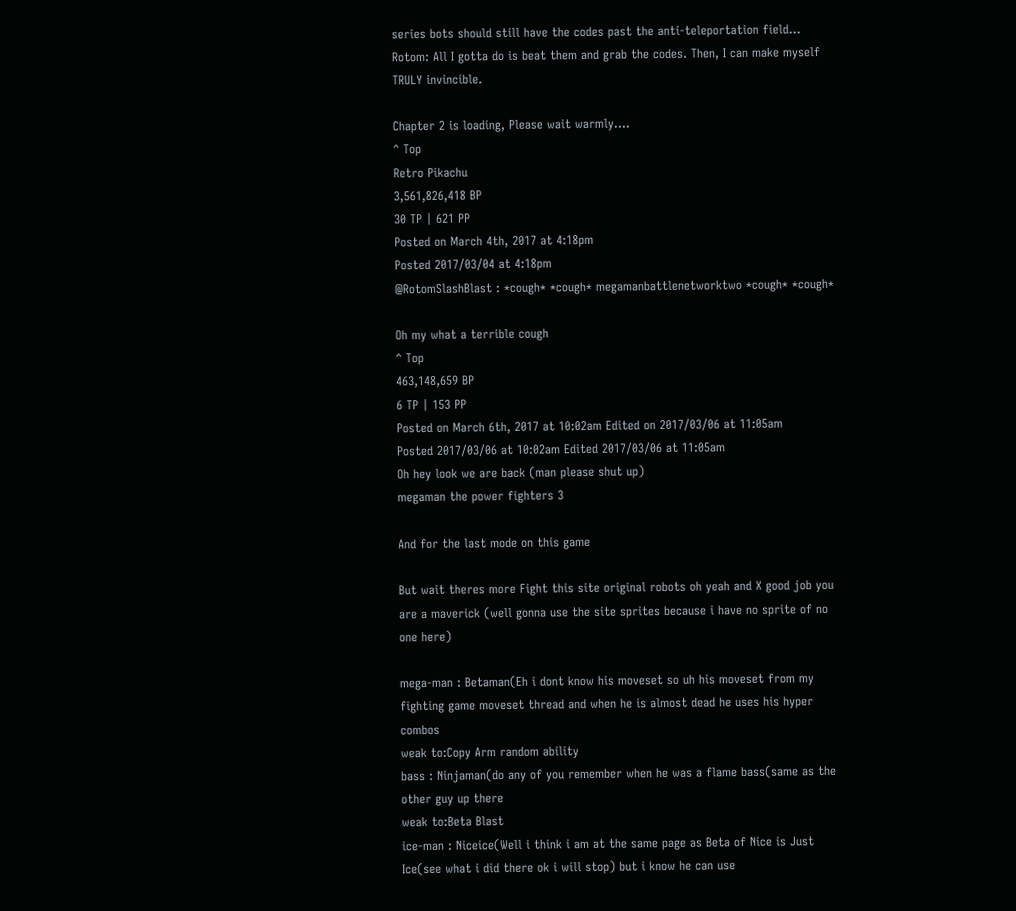series bots should still have the codes past the anti-teleportation field...
Rotom: All I gotta do is beat them and grab the codes. Then, I can make myself TRULY invincible.

Chapter 2 is loading, Please wait warmly....
^ Top
Retro Pikachu
3,561,826,418 BP
30 TP | 621 PP
Posted on March 4th, 2017 at 4:18pm
Posted 2017/03/04 at 4:18pm
@RotomSlashBlast : *cough* *cough* megamanbattlenetworktwo *cough* *cough*

Oh my what a terrible cough
^ Top
463,148,659 BP
6 TP | 153 PP
Posted on March 6th, 2017 at 10:02am Edited on 2017/03/06 at 11:05am
Posted 2017/03/06 at 10:02am Edited 2017/03/06 at 11:05am
Oh hey look we are back (man please shut up)
megaman the power fighters 3

And for the last mode on this game

But wait theres more Fight this site original robots oh yeah and X good job you are a maverick (well gonna use the site sprites because i have no sprite of no one here)

mega-man : Betaman(Eh i dont know his moveset so uh his moveset from my fighting game moveset thread and when he is almost dead he uses his hyper combos
weak to:Copy Arm random ability
bass : Ninjaman(do any of you remember when he was a flame bass(same as the other guy up there
weak to:Beta Blast
ice-man : Niceice(Well i think i am at the same page as Beta of Nice is Just Ice(see what i did there ok i will stop) but i know he can use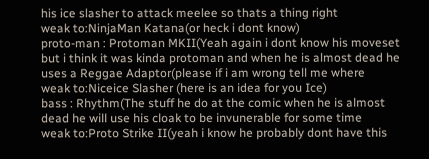his ice slasher to attack meelee so thats a thing right
weak to:NinjaMan Katana(or heck i dont know)
proto-man : Protoman MKII(Yeah again i dont know his moveset but i think it was kinda protoman and when he is almost dead he uses a Reggae Adaptor(please if i am wrong tell me where
weak to:Niceice Slasher (here is an idea for you Ice)
bass : Rhythm(The stuff he do at the comic when he is almost dead he will use his cloak to be invunerable for some time
weak to:Proto Strike II(yeah i know he probably dont have this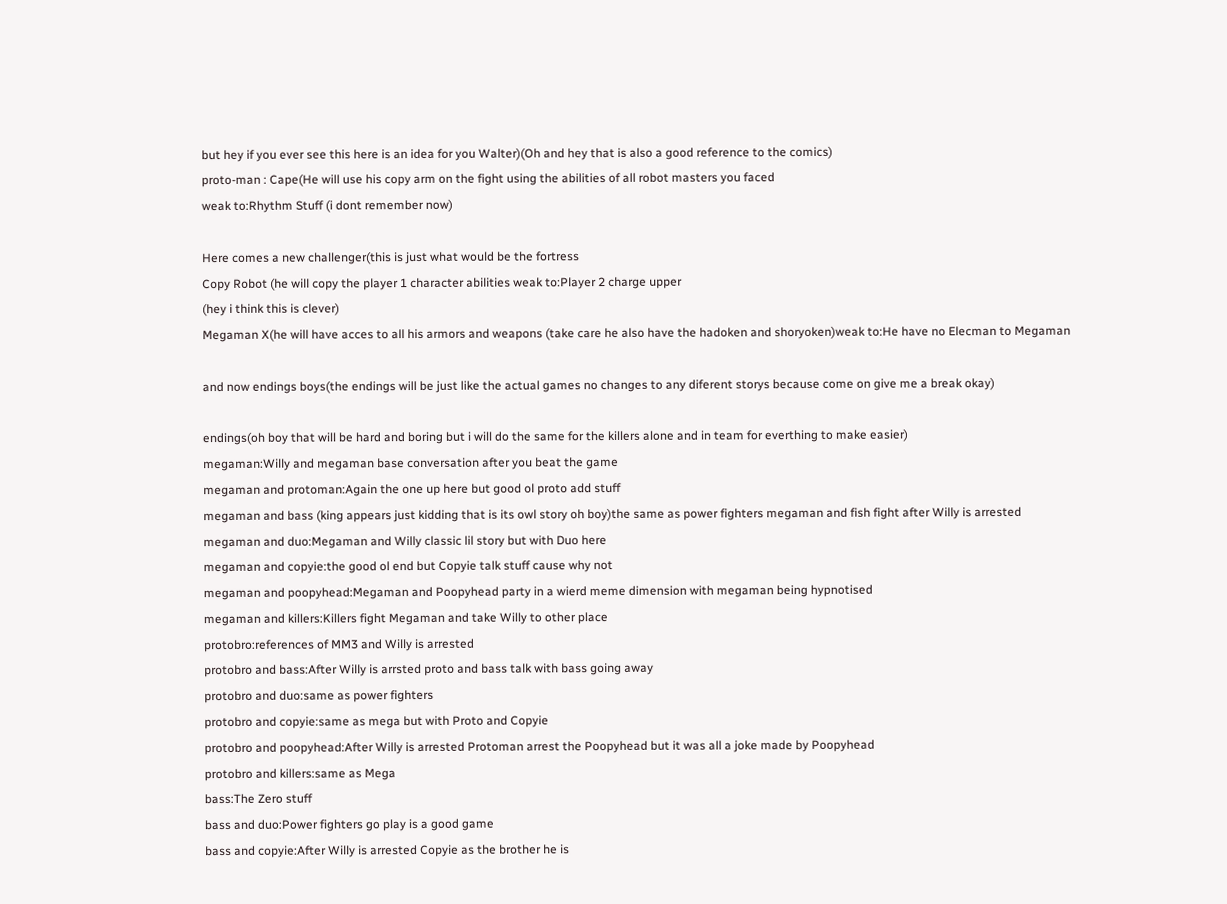but hey if you ever see this here is an idea for you Walter)(Oh and hey that is also a good reference to the comics)
proto-man : Cape(He will use his copy arm on the fight using the abilities of all robot masters you faced
weak to:Rhythm Stuff (i dont remember now)

Here comes a new challenger(this is just what would be the fortress
Copy Robot (he will copy the player 1 character abilities weak to:Player 2 charge upper
(hey i think this is clever)
Megaman X(he will have acces to all his armors and weapons (take care he also have the hadoken and shoryoken)weak to:He have no Elecman to Megaman

and now endings boys(the endings will be just like the actual games no changes to any diferent storys because come on give me a break okay)

endings(oh boy that will be hard and boring but i will do the same for the killers alone and in team for everthing to make easier)
megaman:Willy and megaman base conversation after you beat the game
megaman and protoman:Again the one up here but good ol proto add stuff
megaman and bass (king appears just kidding that is its owl story oh boy)the same as power fighters megaman and fish fight after Willy is arrested
megaman and duo:Megaman and Willy classic lil story but with Duo here
megaman and copyie:the good ol end but Copyie talk stuff cause why not
megaman and poopyhead:Megaman and Poopyhead party in a wierd meme dimension with megaman being hypnotised
megaman and killers:Killers fight Megaman and take Willy to other place
protobro:references of MM3 and Willy is arrested
protobro and bass:After Willy is arrsted proto and bass talk with bass going away
protobro and duo:same as power fighters
protobro and copyie:same as mega but with Proto and Copyie
protobro and poopyhead:After Willy is arrested Protoman arrest the Poopyhead but it was all a joke made by Poopyhead
protobro and killers:same as Mega
bass:The Zero stuff
bass and duo:Power fighters go play is a good game
bass and copyie:After Willy is arrested Copyie as the brother he is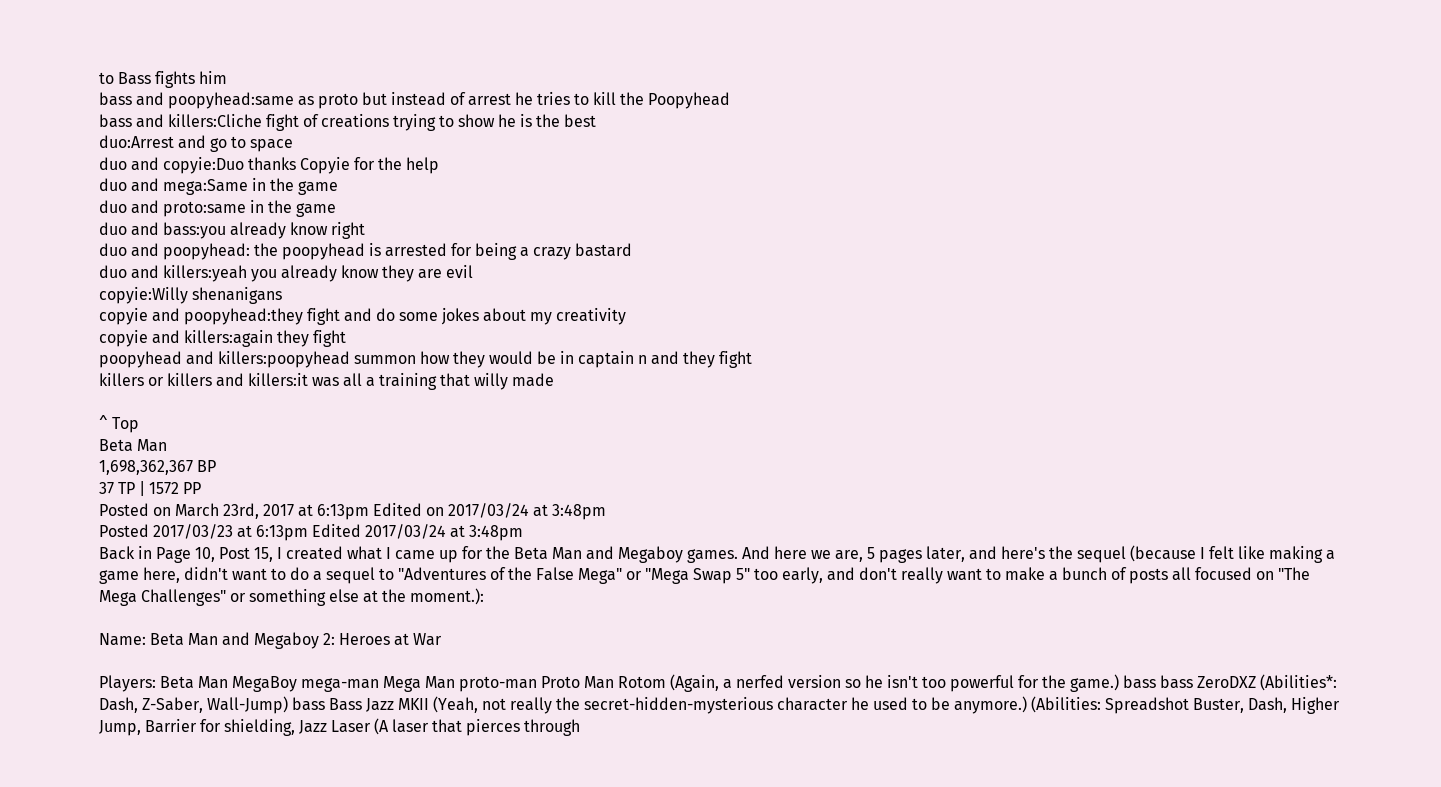to Bass fights him
bass and poopyhead:same as proto but instead of arrest he tries to kill the Poopyhead
bass and killers:Cliche fight of creations trying to show he is the best
duo:Arrest and go to space
duo and copyie:Duo thanks Copyie for the help
duo and mega:Same in the game
duo and proto:same in the game
duo and bass:you already know right
duo and poopyhead: the poopyhead is arrested for being a crazy bastard
duo and killers:yeah you already know they are evil
copyie:Willy shenanigans
copyie and poopyhead:they fight and do some jokes about my creativity
copyie and killers:again they fight
poopyhead and killers:poopyhead summon how they would be in captain n and they fight
killers or killers and killers:it was all a training that willy made

^ Top
Beta Man
1,698,362,367 BP
37 TP | 1572 PP
Posted on March 23rd, 2017 at 6:13pm Edited on 2017/03/24 at 3:48pm
Posted 2017/03/23 at 6:13pm Edited 2017/03/24 at 3:48pm
Back in Page 10, Post 15, I created what I came up for the Beta Man and Megaboy games. And here we are, 5 pages later, and here's the sequel (because I felt like making a game here, didn't want to do a sequel to "Adventures of the False Mega" or "Mega Swap 5" too early, and don't really want to make a bunch of posts all focused on "The Mega Challenges" or something else at the moment.):

Name: Beta Man and Megaboy 2: Heroes at War

Players: Beta Man MegaBoy mega-man Mega Man proto-man Proto Man Rotom (Again, a nerfed version so he isn't too powerful for the game.) bass bass ZeroDXZ (Abilities*: Dash, Z-Saber, Wall-Jump) bass Bass Jazz MKII (Yeah, not really the secret-hidden-mysterious character he used to be anymore.) (Abilities: Spreadshot Buster, Dash, Higher Jump, Barrier for shielding, Jazz Laser (A laser that pierces through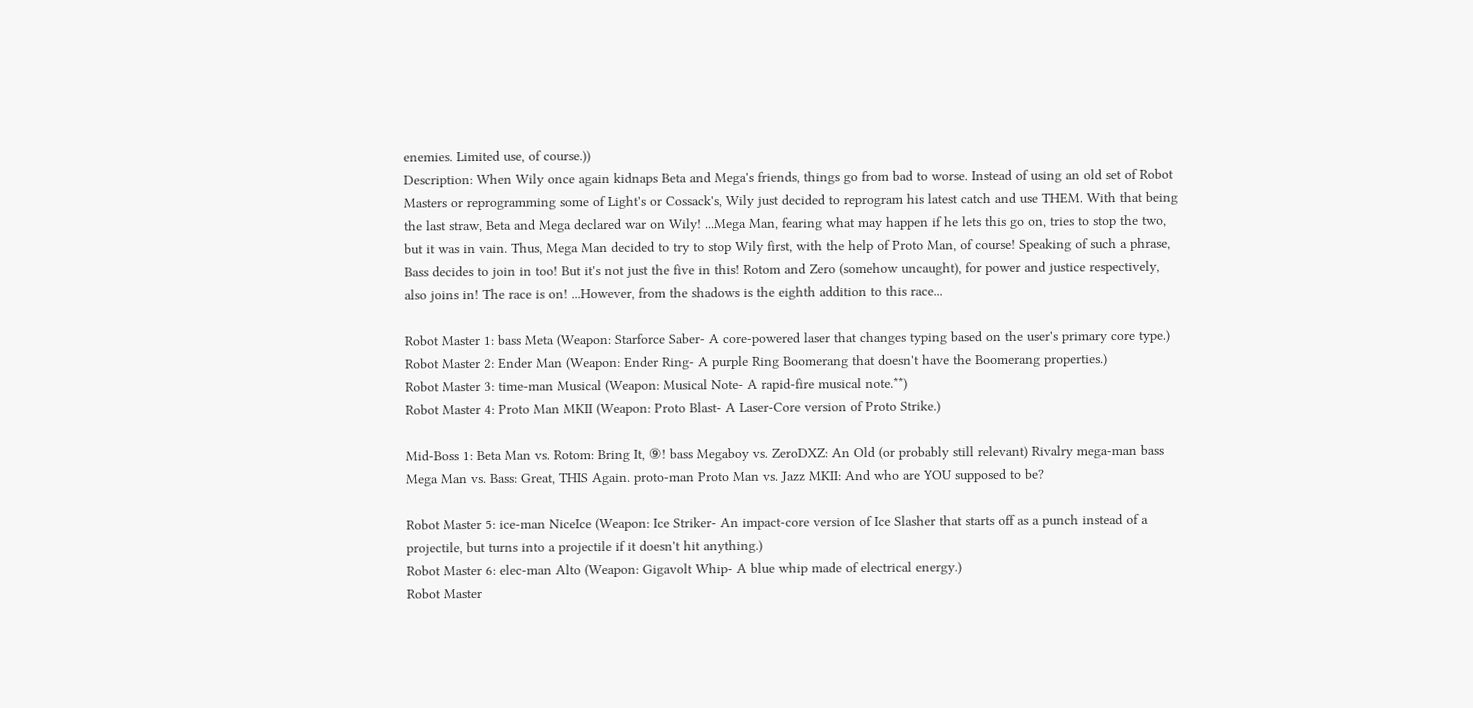enemies. Limited use, of course.))
Description: When Wily once again kidnaps Beta and Mega's friends, things go from bad to worse. Instead of using an old set of Robot Masters or reprogramming some of Light's or Cossack's, Wily just decided to reprogram his latest catch and use THEM. With that being the last straw, Beta and Mega declared war on Wily! ...Mega Man, fearing what may happen if he lets this go on, tries to stop the two, but it was in vain. Thus, Mega Man decided to try to stop Wily first, with the help of Proto Man, of course! Speaking of such a phrase, Bass decides to join in too! But it's not just the five in this! Rotom and Zero (somehow uncaught), for power and justice respectively, also joins in! The race is on! ...However, from the shadows is the eighth addition to this race...

Robot Master 1: bass Meta (Weapon: Starforce Saber- A core-powered laser that changes typing based on the user's primary core type.)
Robot Master 2: Ender Man (Weapon: Ender Ring- A purple Ring Boomerang that doesn't have the Boomerang properties.)
Robot Master 3: time-man Musical (Weapon: Musical Note- A rapid-fire musical note.**)
Robot Master 4: Proto Man MKII (Weapon: Proto Blast- A Laser-Core version of Proto Strike.)

Mid-Boss 1: Beta Man vs. Rotom: Bring It, ⑨! bass Megaboy vs. ZeroDXZ: An Old (or probably still relevant) Rivalry mega-man bass Mega Man vs. Bass: Great, THIS Again. proto-man Proto Man vs. Jazz MKII: And who are YOU supposed to be?

Robot Master 5: ice-man NiceIce (Weapon: Ice Striker- An impact-core version of Ice Slasher that starts off as a punch instead of a projectile, but turns into a projectile if it doesn't hit anything.)
Robot Master 6: elec-man Alto (Weapon: Gigavolt Whip- A blue whip made of electrical energy.)
Robot Master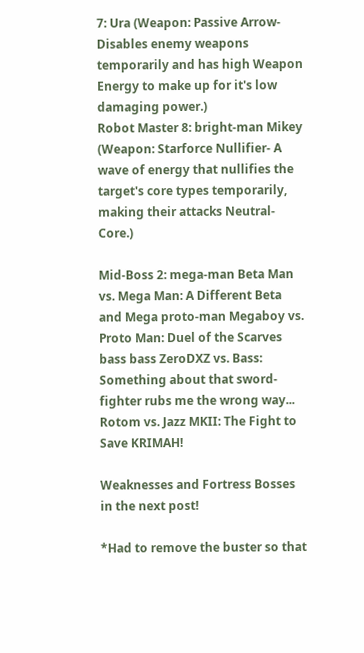7: Ura (Weapon: Passive Arrow- Disables enemy weapons temporarily and has high Weapon Energy to make up for it's low damaging power.)
Robot Master 8: bright-man Mikey (Weapon: Starforce Nullifier- A wave of energy that nullifies the target's core types temporarily, making their attacks Neutral-Core.)

Mid-Boss 2: mega-man Beta Man vs. Mega Man: A Different Beta and Mega proto-man Megaboy vs. Proto Man: Duel of the Scarves bass bass ZeroDXZ vs. Bass: Something about that sword-fighter rubs me the wrong way... Rotom vs. Jazz MKII: The Fight to Save KRIMAH!

Weaknesses and Fortress Bosses in the next post!

*Had to remove the buster so that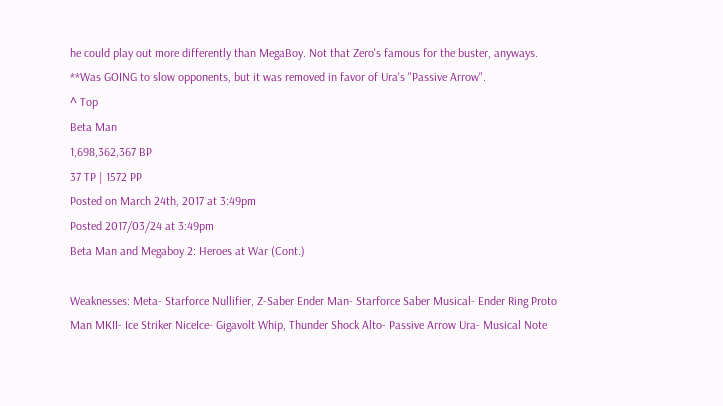he could play out more differently than MegaBoy. Not that Zero's famous for the buster, anyways.
**Was GOING to slow opponents, but it was removed in favor of Ura's "Passive Arrow".
^ Top
Beta Man
1,698,362,367 BP
37 TP | 1572 PP
Posted on March 24th, 2017 at 3:49pm
Posted 2017/03/24 at 3:49pm
Beta Man and Megaboy 2: Heroes at War (Cont.)

Weaknesses: Meta- Starforce Nullifier, Z-Saber Ender Man- Starforce Saber Musical- Ender Ring Proto Man MKII- Ice Striker NiceIce- Gigavolt Whip, Thunder Shock Alto- Passive Arrow Ura- Musical Note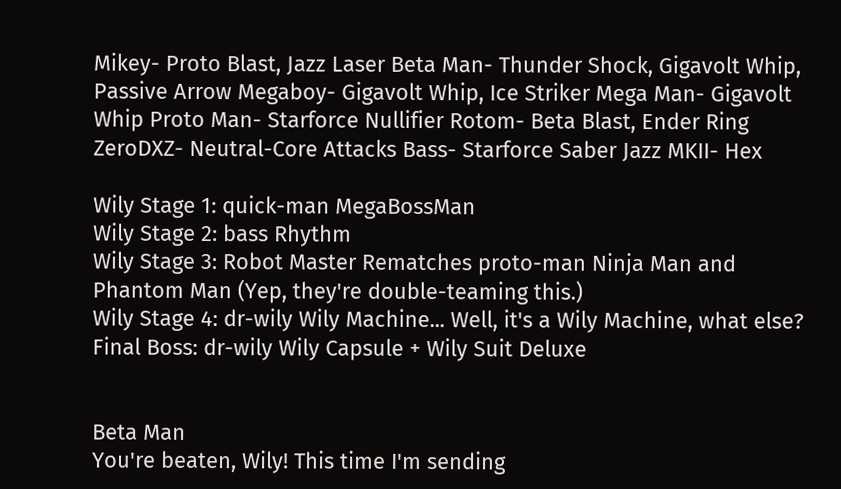Mikey- Proto Blast, Jazz Laser Beta Man- Thunder Shock, Gigavolt Whip, Passive Arrow Megaboy- Gigavolt Whip, Ice Striker Mega Man- Gigavolt Whip Proto Man- Starforce Nullifier Rotom- Beta Blast, Ender Ring ZeroDXZ- Neutral-Core Attacks Bass- Starforce Saber Jazz MKII- Hex

Wily Stage 1: quick-man MegaBossMan
Wily Stage 2: bass Rhythm
Wily Stage 3: Robot Master Rematches proto-man Ninja Man and Phantom Man (Yep, they're double-teaming this.)
Wily Stage 4: dr-wily Wily Machine... Well, it's a Wily Machine, what else?
Final Boss: dr-wily Wily Capsule + Wily Suit Deluxe


Beta Man
You're beaten, Wily! This time I'm sending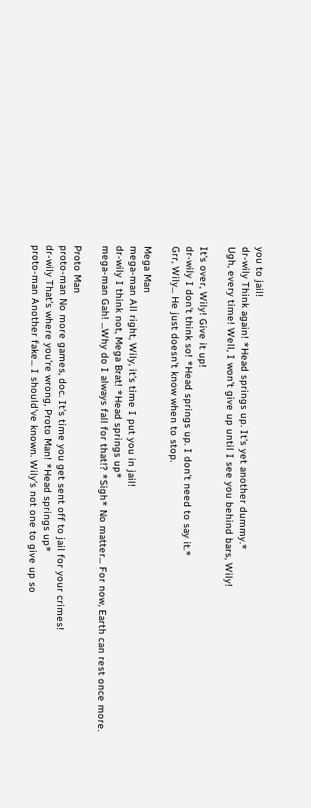you to jail!
dr-wily Think again! *Head springs up. It's yet another dummy.*
Ugh, every time! Well, I won't give up until I see you behind bars, Wily!

It's over, Wily! Give it up!
dr-wily I don't think so! *Head springs up. I don't need to say it.*
Grr, Wily... He just doesn't know when to stop.

Mega Man
mega-man All right, Wily, it's time I put you in jail!
dr-wily I think not, Mega Brat! *Head springs up*
mega-man Gah! ...Why do I always fall for that!? *Sigh* No matter... For now, Earth can rest once more.

Proto Man
proto-man No more games, doc. It's time you get sent off to jail for your crimes!
dr-wily That's where you're wrong, Proto Man! *Head springs up*
proto-man Another fake... I should've known. Wily's not one to give up so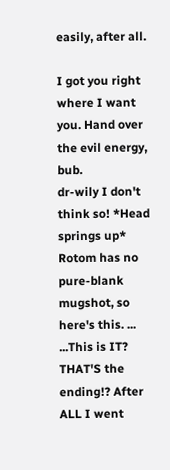easily, after all.

I got you right where I want you. Hand over the evil energy, bub.
dr-wily I don't think so! *Head springs up*
Rotom has no pure-blank mugshot, so here's this. ...
...This is IT? THAT'S the ending!? After ALL I went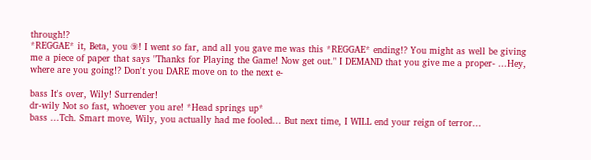through!?
*REGGAE* it, Beta, you ⑨! I went so far, and all you gave me was this *REGGAE* ending!? You might as well be giving me a piece of paper that says "Thanks for Playing the Game! Now get out." I DEMAND that you give me a proper- ...Hey, where are you going!? Don't you DARE move on to the next e-

bass It's over, Wily! Surrender!
dr-wily Not so fast, whoever you are! *Head springs up*
bass ...Tch. Smart move, Wily, you actually had me fooled... But next time, I WILL end your reign of terror...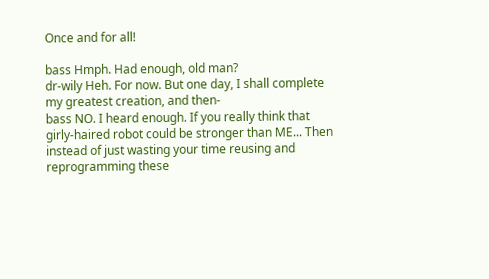Once and for all!

bass Hmph. Had enough, old man?
dr-wily Heh. For now. But one day, I shall complete my greatest creation, and then-
bass NO. I heard enough. If you really think that girly-haired robot could be stronger than ME... Then instead of just wasting your time reusing and reprogramming these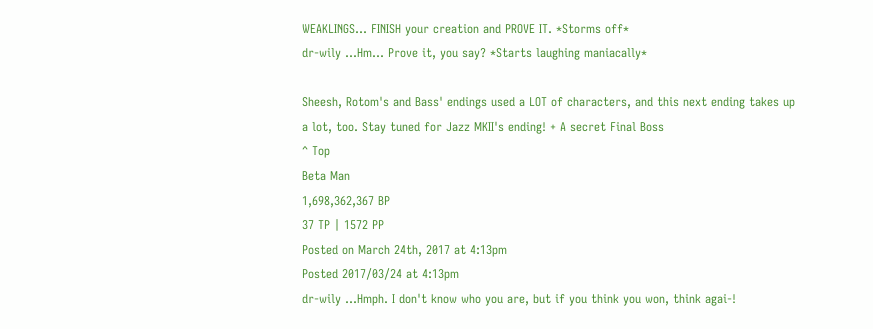WEAKLINGS... FINISH your creation and PROVE IT. *Storms off*
dr-wily ...Hm... Prove it, you say? *Starts laughing maniacally*

Sheesh, Rotom's and Bass' endings used a LOT of characters, and this next ending takes up a lot, too. Stay tuned for Jazz MKII's ending! + A secret Final Boss
^ Top
Beta Man
1,698,362,367 BP
37 TP | 1572 PP
Posted on March 24th, 2017 at 4:13pm
Posted 2017/03/24 at 4:13pm
dr-wily ...Hmph. I don't know who you are, but if you think you won, think agai-!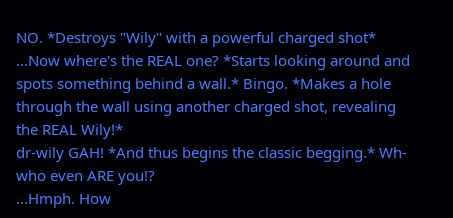NO. *Destroys "Wily" with a powerful charged shot* ...Now where's the REAL one? *Starts looking around and spots something behind a wall.* Bingo. *Makes a hole through the wall using another charged shot, revealing the REAL Wily!*
dr-wily GAH! *And thus begins the classic begging.* Wh-who even ARE you!?
...Hmph. How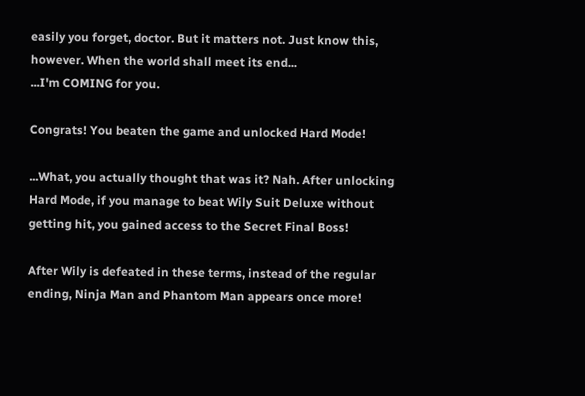easily you forget, doctor. But it matters not. Just know this, however. When the world shall meet its end...
...I'm COMING for you.

Congrats! You beaten the game and unlocked Hard Mode!

...What, you actually thought that was it? Nah. After unlocking Hard Mode, if you manage to beat Wily Suit Deluxe without getting hit, you gained access to the Secret Final Boss!

After Wily is defeated in these terms, instead of the regular ending, Ninja Man and Phantom Man appears once more!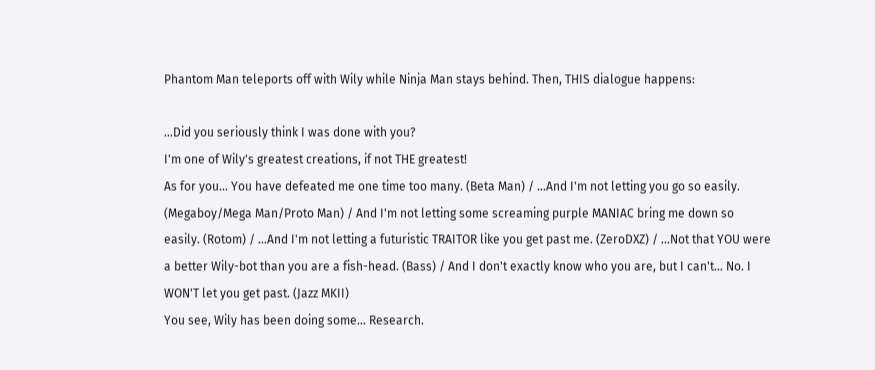Phantom Man teleports off with Wily while Ninja Man stays behind. Then, THIS dialogue happens:

...Did you seriously think I was done with you?
I'm one of Wily's greatest creations, if not THE greatest!
As for you... You have defeated me one time too many. (Beta Man) / ...And I'm not letting you go so easily. (Megaboy/Mega Man/Proto Man) / And I'm not letting some screaming purple MANIAC bring me down so easily. (Rotom) / ...And I'm not letting a futuristic TRAITOR like you get past me. (ZeroDXZ) / ...Not that YOU were a better Wily-bot than you are a fish-head. (Bass) / And I don't exactly know who you are, but I can't... No. I WON'T let you get past. (Jazz MKII)
You see, Wily has been doing some... Research.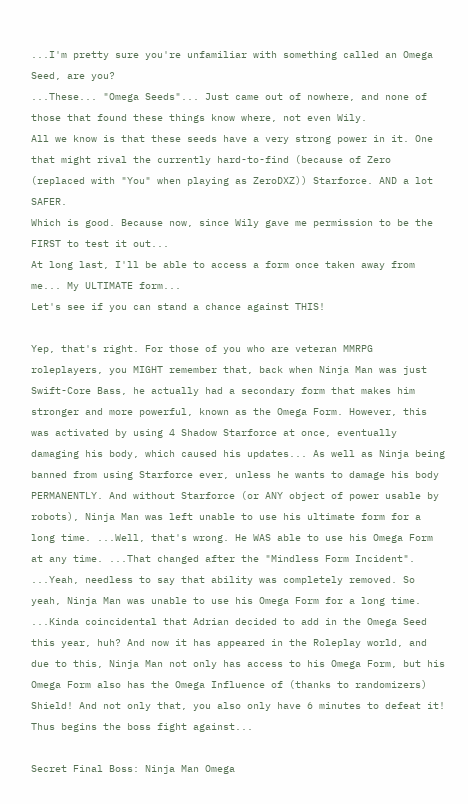...I'm pretty sure you're unfamiliar with something called an Omega Seed, are you?
...These... "Omega Seeds"... Just came out of nowhere, and none of those that found these things know where, not even Wily.
All we know is that these seeds have a very strong power in it. One that might rival the currently hard-to-find (because of Zero (replaced with "You" when playing as ZeroDXZ)) Starforce. AND a lot SAFER.
Which is good. Because now, since Wily gave me permission to be the FIRST to test it out...
At long last, I'll be able to access a form once taken away from me... My ULTIMATE form...
Let's see if you can stand a chance against THIS!

Yep, that's right. For those of you who are veteran MMRPG roleplayers, you MIGHT remember that, back when Ninja Man was just Swift-Core Bass, he actually had a secondary form that makes him stronger and more powerful, known as the Omega Form. However, this was activated by using 4 Shadow Starforce at once, eventually damaging his body, which caused his updates... As well as Ninja being banned from using Starforce ever, unless he wants to damage his body PERMANENTLY. And without Starforce (or ANY object of power usable by robots), Ninja Man was left unable to use his ultimate form for a long time. ...Well, that's wrong. He WAS able to use his Omega Form at any time. ...That changed after the "Mindless Form Incident". ...Yeah, needless to say that ability was completely removed. So yeah, Ninja Man was unable to use his Omega Form for a long time. ...Kinda coincidental that Adrian decided to add in the Omega Seed this year, huh? And now it has appeared in the Roleplay world, and due to this, Ninja Man not only has access to his Omega Form, but his Omega Form also has the Omega Influence of (thanks to randomizers) Shield! And not only that, you also only have 6 minutes to defeat it! Thus begins the boss fight against...

Secret Final Boss: Ninja Man Omega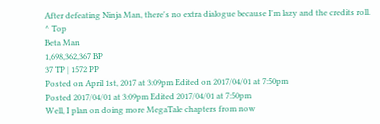After defeating Ninja Man, there's no extra dialogue because I'm lazy and the credits roll.
^ Top
Beta Man
1,698,362,367 BP
37 TP | 1572 PP
Posted on April 1st, 2017 at 3:09pm Edited on 2017/04/01 at 7:50pm
Posted 2017/04/01 at 3:09pm Edited 2017/04/01 at 7:50pm
Well, I plan on doing more MegaTale chapters from now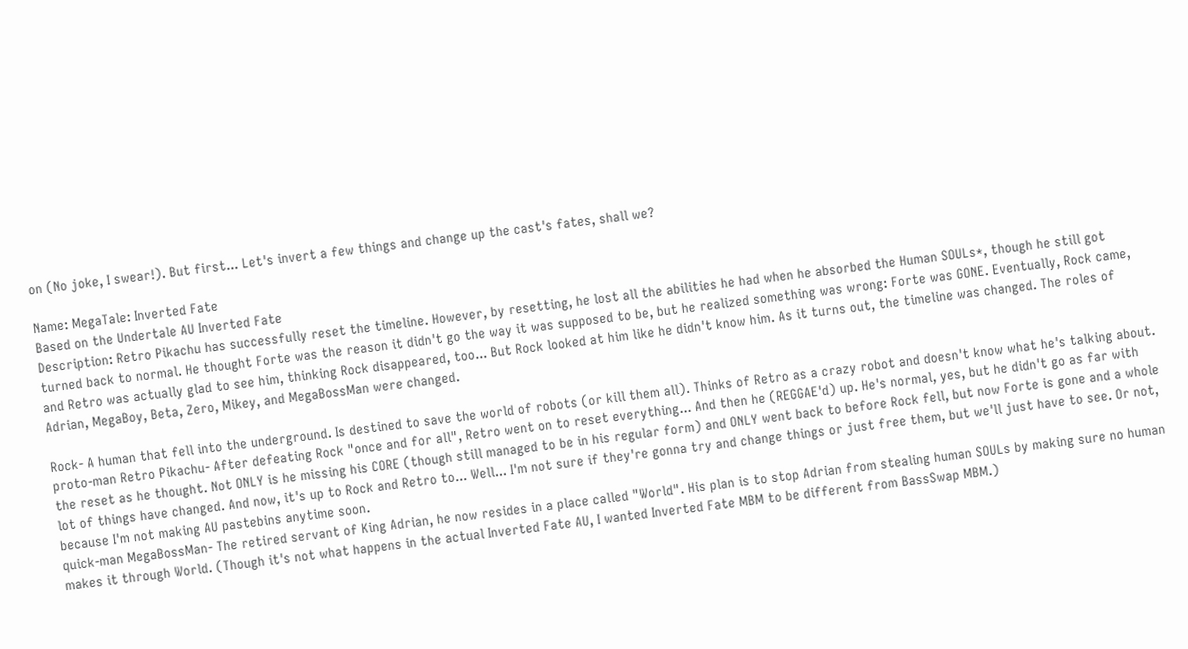on (No joke, I swear!). But first... Let's invert a few things and change up the cast's fates, shall we?

Name: MegaTale: Inverted Fate
Based on the Undertale AU Inverted Fate
Description: Retro Pikachu has successfully reset the timeline. However, by resetting, he lost all the abilities he had when he absorbed the Human SOULs*, though he still got turned back to normal. He thought Forte was the reason it didn't go the way it was supposed to be, but he realized something was wrong: Forte was GONE. Eventually, Rock came, and Retro was actually glad to see him, thinking Rock disappeared, too... But Rock looked at him like he didn't know him. As it turns out, the timeline was changed. The roles of Adrian, MegaBoy, Beta, Zero, Mikey, and MegaBossMan were changed.

Rock- A human that fell into the underground. Is destined to save the world of robots (or kill them all). Thinks of Retro as a crazy robot and doesn't know what he's talking about.
proto-man Retro Pikachu- After defeating Rock "once and for all", Retro went on to reset everything... And then he (REGGAE'd) up. He's normal, yes, but he didn't go as far with the reset as he thought. Not ONLY is he missing his CORE (though still managed to be in his regular form) and ONLY went back to before Rock fell, but now Forte is gone and a whole lot of things have changed. And now, it's up to Rock and Retro to... Well... I'm not sure if they're gonna try and change things or just free them, but we'll just have to see. Or not, because I'm not making AU pastebins anytime soon.
quick-man MegaBossMan- The retired servant of King Adrian, he now resides in a place called "World". His plan is to stop Adrian from stealing human SOULs by making sure no human makes it through World. (Though it's not what happens in the actual Inverted Fate AU, I wanted Inverted Fate MBM to be different from BassSwap MBM.)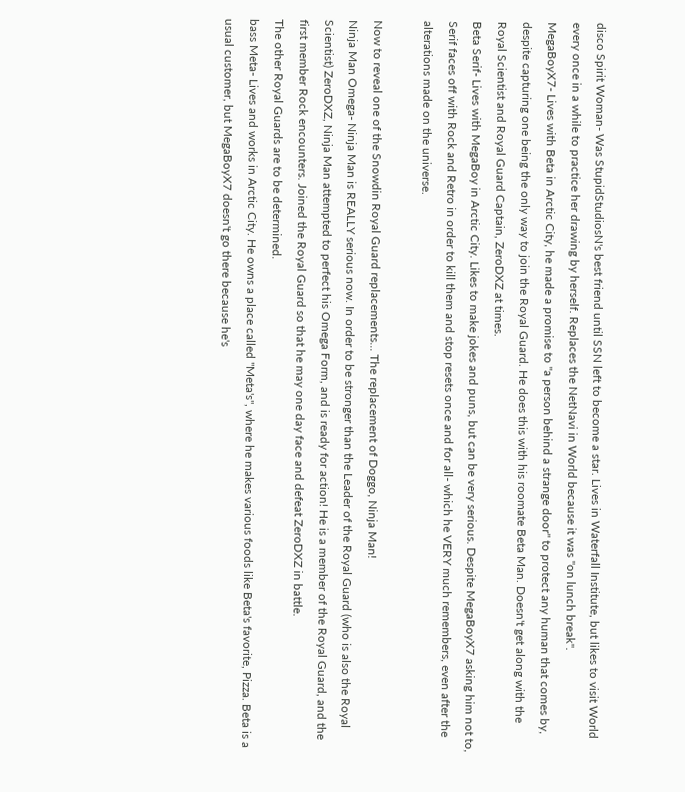disco Spirit Woman- Was StupidStudiosN's best friend until SSN left to become a star. Lives in Waterfall Institute, but likes to visit World every once in a while to practice her drawing by herself. Replaces the NetNavi in World because it was "on lunch break".
MegaBoyX7- Lives with Beta in Arctic City, he made a promise to "a person behind a strange door" to protect any human that comes by, despite capturing one being the only way to join the Royal Guard. He does this with his roomate Beta Man. Doesn't get along with the Royal Scientist and Royal Guard Captain, ZeroDXZ at times.
Beta Serif- Lives with MegaBoy in Arctic City. Likes to make jokes and puns, but can be very serious. Despite MegaBoyX7 asking him not to, Serif faces off with Rock and Retro in order to kill them and stop resets once and for all- which he VERY much remembers, even after the alterations made on the universe.

Now to reveal one of the Snowdin Royal Guard replacements... The replacement of Doggo, Ninja Man!
Ninja Man Omega- Ninja Man is REALLY serious now. In order to be stronger than the Leader of the Royal Guard (who is also the Royal Scientist) ZeroDXZ, Ninja Man attempted to perfect his Omega Form, and is ready for action! He is a member of the Royal Guard, and the first member Rock encounters. Joined the Royal Guard so that he may one day face and defeat ZeroDXZ in battle.
The other Royal Guards are to be determined.
bass Meta- Lives and works in Arctic City. He owns a place called "Meta's", where he makes various foods like Beta's favorite, Pizza. Beta is a usual customer, but MegaBoyX7 doesn't go there because he's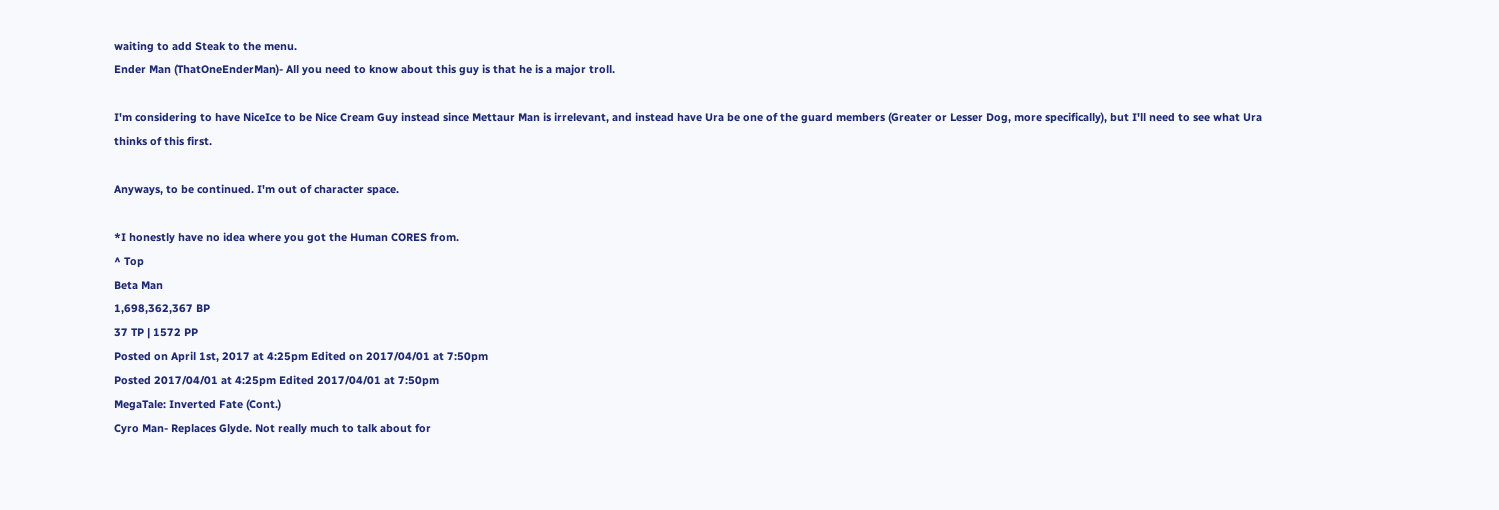waiting to add Steak to the menu.
Ender Man (ThatOneEnderMan)- All you need to know about this guy is that he is a major troll.

I'm considering to have NiceIce to be Nice Cream Guy instead since Mettaur Man is irrelevant, and instead have Ura be one of the guard members (Greater or Lesser Dog, more specifically), but I'll need to see what Ura thinks of this first.

Anyways, to be continued. I'm out of character space.

*I honestly have no idea where you got the Human CORES from.
^ Top
Beta Man
1,698,362,367 BP
37 TP | 1572 PP
Posted on April 1st, 2017 at 4:25pm Edited on 2017/04/01 at 7:50pm
Posted 2017/04/01 at 4:25pm Edited 2017/04/01 at 7:50pm
MegaTale: Inverted Fate (Cont.)
Cyro Man- Replaces Glyde. Not really much to talk about for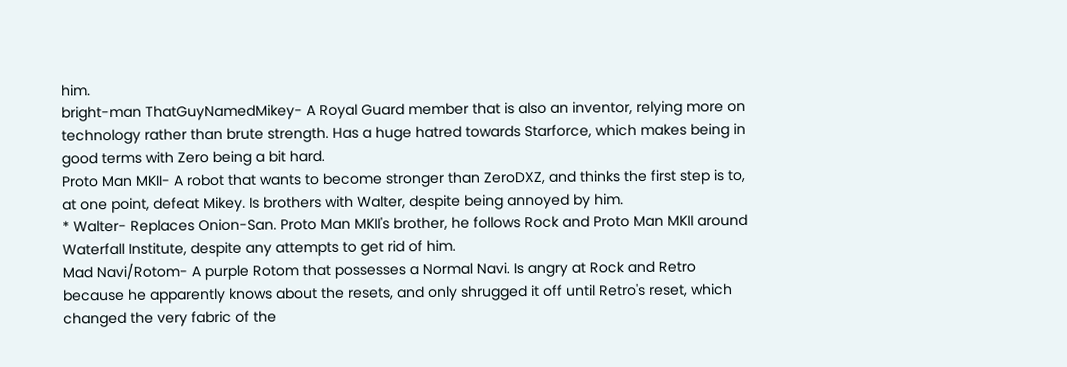him.
bright-man ThatGuyNamedMikey- A Royal Guard member that is also an inventor, relying more on technology rather than brute strength. Has a huge hatred towards Starforce, which makes being in good terms with Zero being a bit hard.
Proto Man MKII- A robot that wants to become stronger than ZeroDXZ, and thinks the first step is to, at one point, defeat Mikey. Is brothers with Walter, despite being annoyed by him.
* Walter- Replaces Onion-San. Proto Man MKII's brother, he follows Rock and Proto Man MKII around Waterfall Institute, despite any attempts to get rid of him.
Mad Navi/Rotom- A purple Rotom that possesses a Normal Navi. Is angry at Rock and Retro because he apparently knows about the resets, and only shrugged it off until Retro's reset, which changed the very fabric of the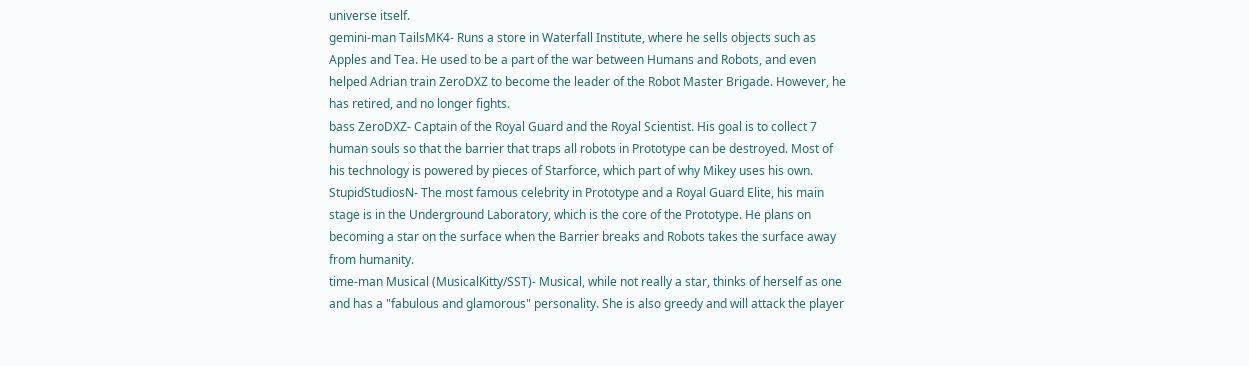universe itself.
gemini-man TailsMK4- Runs a store in Waterfall Institute, where he sells objects such as Apples and Tea. He used to be a part of the war between Humans and Robots, and even helped Adrian train ZeroDXZ to become the leader of the Robot Master Brigade. However, he has retired, and no longer fights.
bass ZeroDXZ- Captain of the Royal Guard and the Royal Scientist. His goal is to collect 7 human souls so that the barrier that traps all robots in Prototype can be destroyed. Most of his technology is powered by pieces of Starforce, which part of why Mikey uses his own.
StupidStudiosN- The most famous celebrity in Prototype and a Royal Guard Elite, his main stage is in the Underground Laboratory, which is the core of the Prototype. He plans on becoming a star on the surface when the Barrier breaks and Robots takes the surface away from humanity.
time-man Musical (MusicalKitty/SST)- Musical, while not really a star, thinks of herself as one and has a "fabulous and glamorous" personality. She is also greedy and will attack the player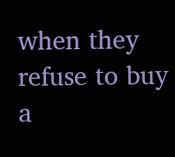when they refuse to buy a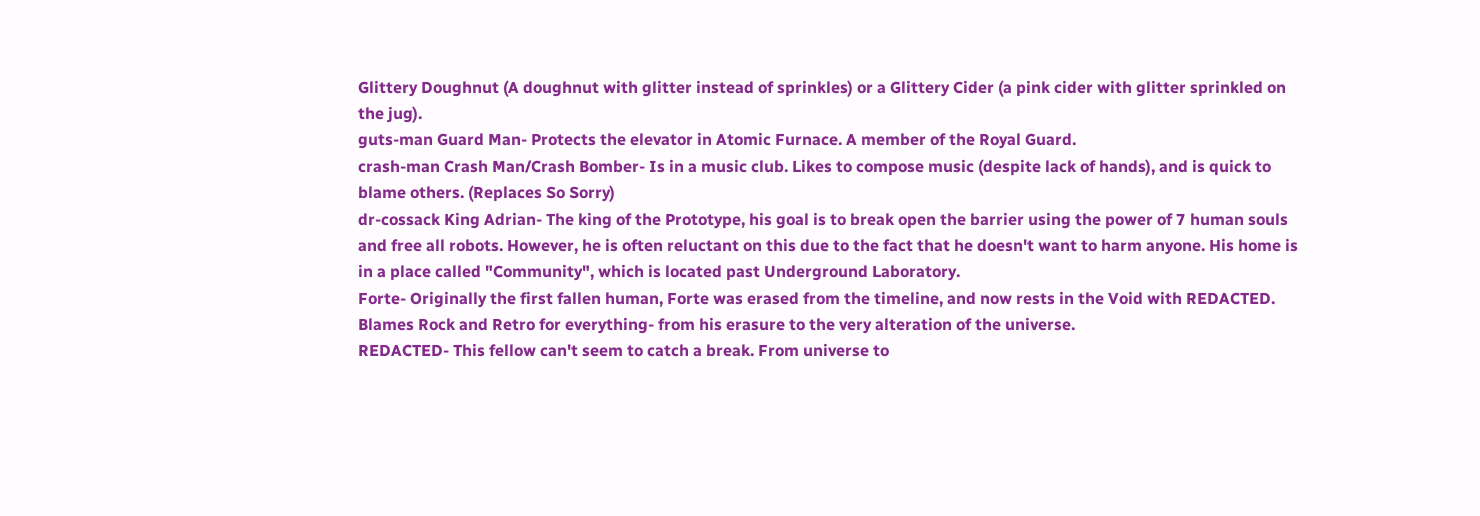Glittery Doughnut (A doughnut with glitter instead of sprinkles) or a Glittery Cider (a pink cider with glitter sprinkled on the jug).
guts-man Guard Man- Protects the elevator in Atomic Furnace. A member of the Royal Guard.
crash-man Crash Man/Crash Bomber- Is in a music club. Likes to compose music (despite lack of hands), and is quick to blame others. (Replaces So Sorry)
dr-cossack King Adrian- The king of the Prototype, his goal is to break open the barrier using the power of 7 human souls and free all robots. However, he is often reluctant on this due to the fact that he doesn't want to harm anyone. His home is in a place called "Community", which is located past Underground Laboratory.
Forte- Originally the first fallen human, Forte was erased from the timeline, and now rests in the Void with REDACTED. Blames Rock and Retro for everything- from his erasure to the very alteration of the universe.
REDACTED- This fellow can't seem to catch a break. From universe to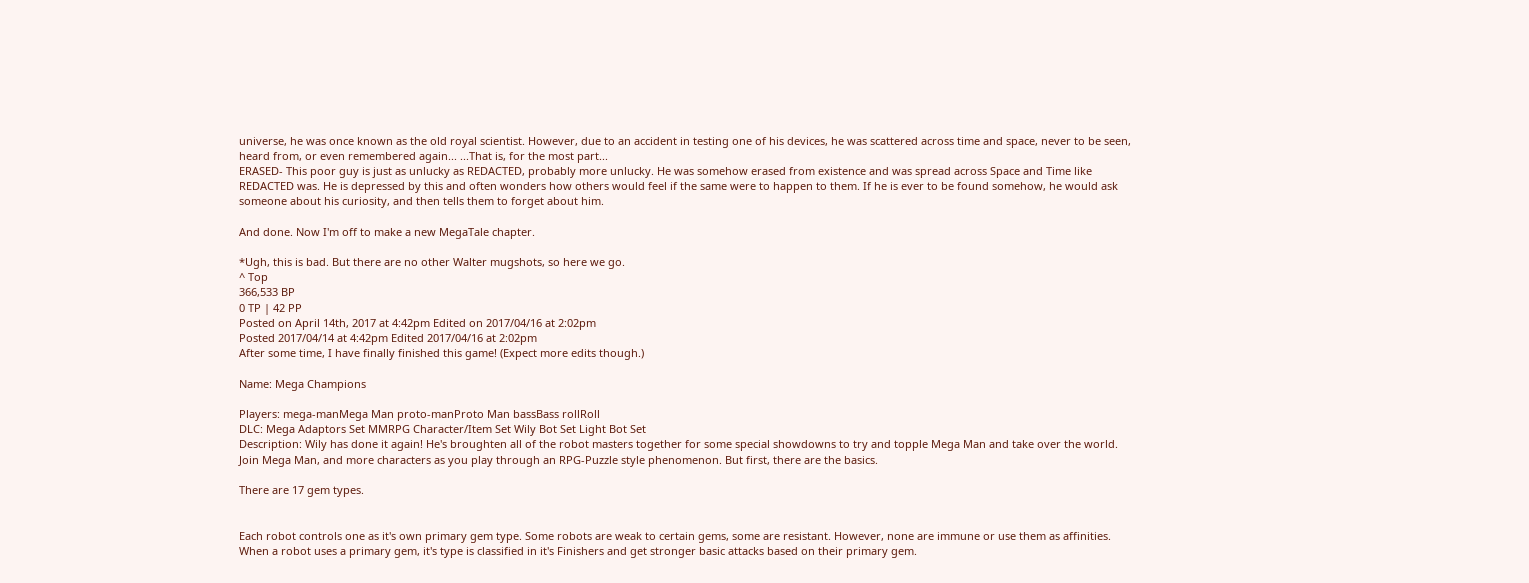universe, he was once known as the old royal scientist. However, due to an accident in testing one of his devices, he was scattered across time and space, never to be seen, heard from, or even remembered again... ...That is, for the most part...
ERASED- This poor guy is just as unlucky as REDACTED, probably more unlucky. He was somehow erased from existence and was spread across Space and Time like REDACTED was. He is depressed by this and often wonders how others would feel if the same were to happen to them. If he is ever to be found somehow, he would ask someone about his curiosity, and then tells them to forget about him.

And done. Now I'm off to make a new MegaTale chapter.

*Ugh, this is bad. But there are no other Walter mugshots, so here we go.
^ Top
366,533 BP
0 TP | 42 PP
Posted on April 14th, 2017 at 4:42pm Edited on 2017/04/16 at 2:02pm
Posted 2017/04/14 at 4:42pm Edited 2017/04/16 at 2:02pm
After some time, I have finally finished this game! (Expect more edits though.)

Name: Mega Champions

Players: mega-manMega Man proto-manProto Man bassBass rollRoll
DLC: Mega Adaptors Set MMRPG Character/Item Set Wily Bot Set Light Bot Set
Description: Wily has done it again! He's broughten all of the robot masters together for some special showdowns to try and topple Mega Man and take over the world. Join Mega Man, and more characters as you play through an RPG-Puzzle style phenomenon. But first, there are the basics.

There are 17 gem types.


Each robot controls one as it's own primary gem type. Some robots are weak to certain gems, some are resistant. However, none are immune or use them as affinities. When a robot uses a primary gem, it's type is classified in it's Finishers and get stronger basic attacks based on their primary gem.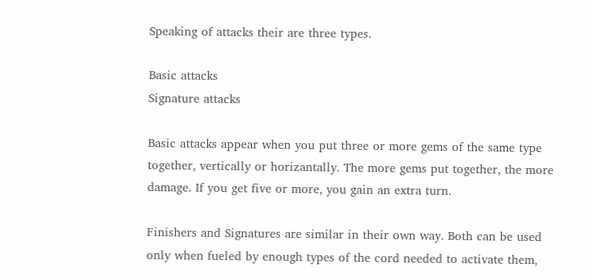Speaking of attacks their are three types.

Basic attacks
Signature attacks

Basic attacks appear when you put three or more gems of the same type together, vertically or horizantally. The more gems put together, the more damage. If you get five or more, you gain an extra turn.

Finishers and Signatures are similar in their own way. Both can be used only when fueled by enough types of the cord needed to activate them,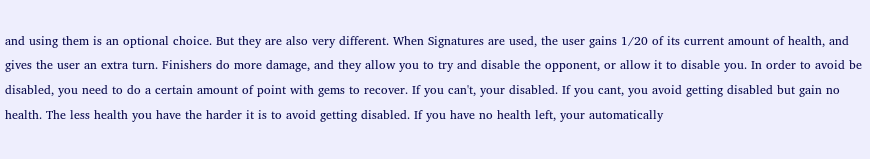and using them is an optional choice. But they are also very different. When Signatures are used, the user gains 1/20 of its current amount of health, and gives the user an extra turn. Finishers do more damage, and they allow you to try and disable the opponent, or allow it to disable you. In order to avoid be disabled, you need to do a certain amount of point with gems to recover. If you can't, your disabled. If you cant, you avoid getting disabled but gain no health. The less health you have the harder it is to avoid getting disabled. If you have no health left, your automatically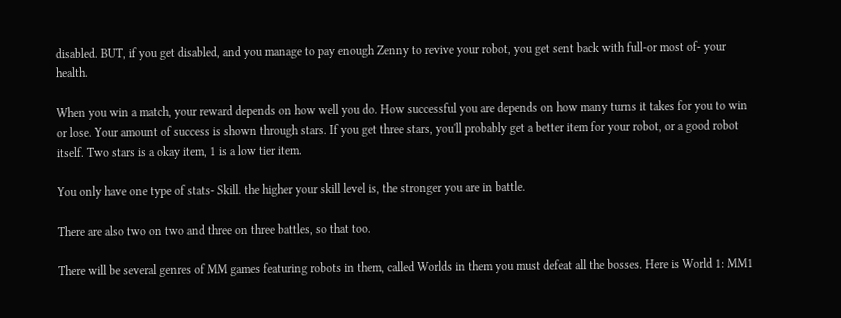disabled. BUT, if you get disabled, and you manage to pay enough Zenny to revive your robot, you get sent back with full-or most of- your health.

When you win a match, your reward depends on how well you do. How successful you are depends on how many turns it takes for you to win or lose. Your amount of success is shown through stars. If you get three stars, you'll probably get a better item for your robot, or a good robot itself. Two stars is a okay item, 1 is a low tier item.

You only have one type of stats- Skill. the higher your skill level is, the stronger you are in battle.

There are also two on two and three on three battles, so that too.

There will be several genres of MM games featuring robots in them, called Worlds in them you must defeat all the bosses. Here is World 1: MM1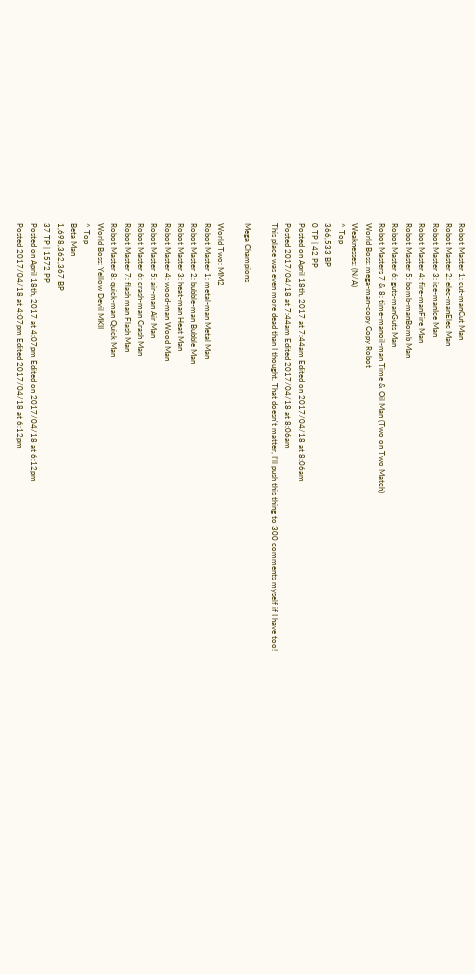Robot Master 1: cut-manCut Man
Robot Master 2: elec-manElec Man
Robot Master 3: ice-manIce Man
Robot Master 4: fire-manFire Man
Robot Master 5: bomb-manBomb Man
Robot Master 6: guts-manGuts Man
Robot Masters 7 & 8: time-manoil-man Time & Oil Man (Two on Two Match)
World Boss: mega-man-copy Copy Robot
Weaknesses: (N/A)
^ Top
366,533 BP
0 TP | 42 PP
Posted on April 18th, 2017 at 7:44am Edited on 2017/04/18 at 8:06am
Posted 2017/04/18 at 7:44am Edited 2017/04/18 at 8:06am
This place was even more dead than I thought. That doesn't matter, I'll push this thing to 300 comments myself if I have too!

Mega Champions

World Two: MM2
Robot Master 1: metal-man Metal Man
Robot Master 2: bubble-man Bubble Man
Robot Master 3: heat-man Heat Man
Robot Master 4: wood-man Wood Man
Robot Master 5: air-man Air Man
Robot Master 6: crash-man Crash Man
Robot Master 7: flash man Flash Man
Robot Master 8: quick-man Quick Man
World Boss: Yellow Devil MKII
^ Top
Beta Man
1,698,362,367 BP
37 TP | 1572 PP
Posted on April 18th, 2017 at 4:07pm Edited on 2017/04/18 at 6:12pm
Posted 2017/04/18 at 4:07pm Edited 2017/04/18 at 6:12pm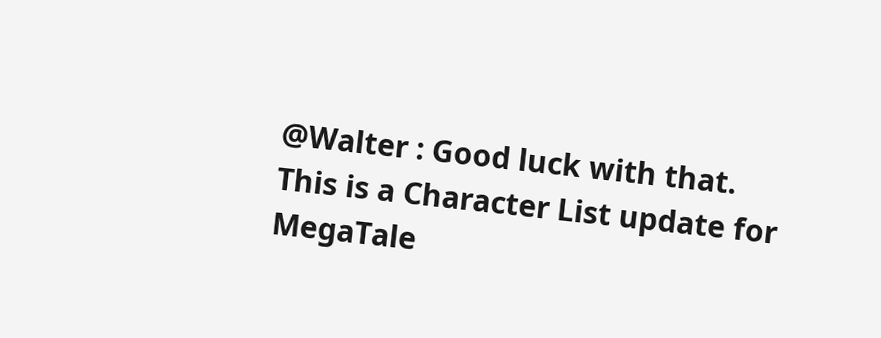@Walter : Good luck with that.
This is a Character List update for MegaTale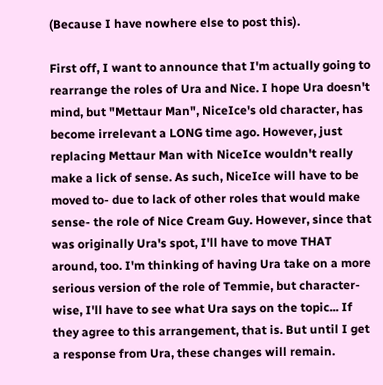(Because I have nowhere else to post this).

First off, I want to announce that I'm actually going to rearrange the roles of Ura and Nice. I hope Ura doesn't mind, but "Mettaur Man", NiceIce's old character, has become irrelevant a LONG time ago. However, just replacing Mettaur Man with NiceIce wouldn't really make a lick of sense. As such, NiceIce will have to be moved to- due to lack of other roles that would make sense- the role of Nice Cream Guy. However, since that was originally Ura's spot, I'll have to move THAT around, too. I'm thinking of having Ura take on a more serious version of the role of Temmie, but character-wise, I'll have to see what Ura says on the topic... If they agree to this arrangement, that is. But until I get a response from Ura, these changes will remain.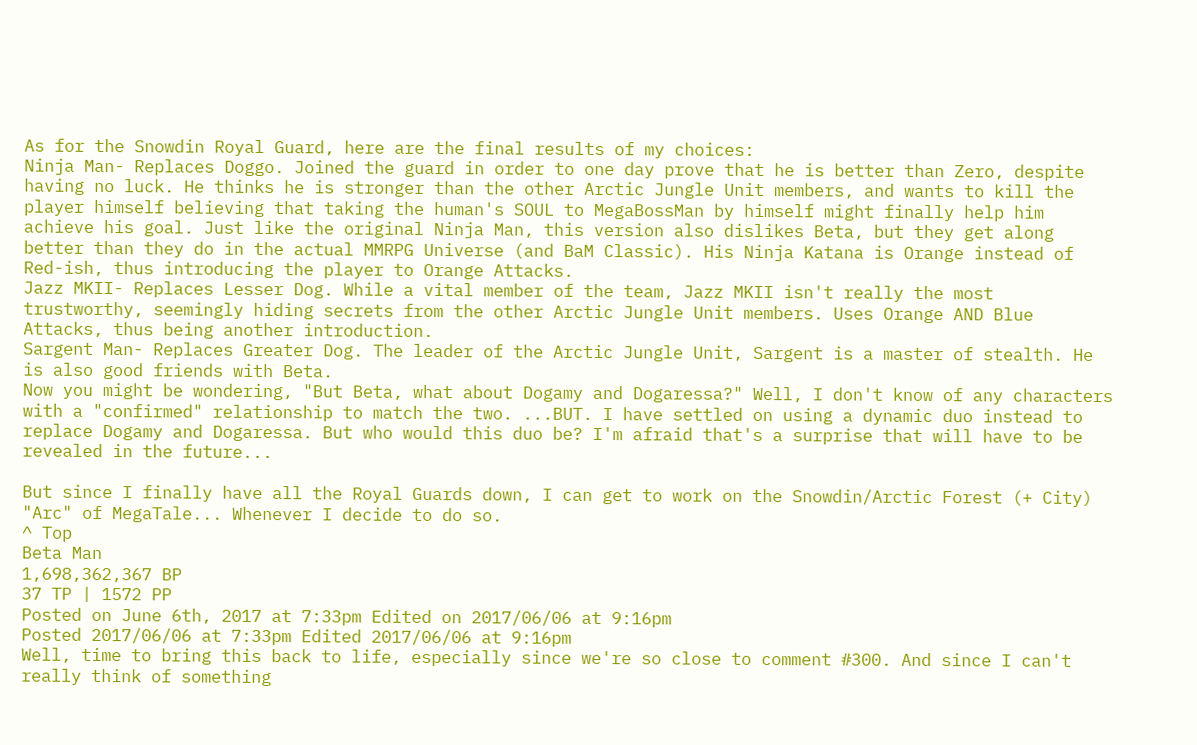As for the Snowdin Royal Guard, here are the final results of my choices:
Ninja Man- Replaces Doggo. Joined the guard in order to one day prove that he is better than Zero, despite having no luck. He thinks he is stronger than the other Arctic Jungle Unit members, and wants to kill the player himself believing that taking the human's SOUL to MegaBossMan by himself might finally help him achieve his goal. Just like the original Ninja Man, this version also dislikes Beta, but they get along better than they do in the actual MMRPG Universe (and BaM Classic). His Ninja Katana is Orange instead of Red-ish, thus introducing the player to Orange Attacks.
Jazz MKII- Replaces Lesser Dog. While a vital member of the team, Jazz MKII isn't really the most trustworthy, seemingly hiding secrets from the other Arctic Jungle Unit members. Uses Orange AND Blue Attacks, thus being another introduction.
Sargent Man- Replaces Greater Dog. The leader of the Arctic Jungle Unit, Sargent is a master of stealth. He is also good friends with Beta.
Now you might be wondering, "But Beta, what about Dogamy and Dogaressa?" Well, I don't know of any characters with a "confirmed" relationship to match the two. ...BUT. I have settled on using a dynamic duo instead to replace Dogamy and Dogaressa. But who would this duo be? I'm afraid that's a surprise that will have to be revealed in the future...

But since I finally have all the Royal Guards down, I can get to work on the Snowdin/Arctic Forest (+ City) "Arc" of MegaTale... Whenever I decide to do so.
^ Top
Beta Man
1,698,362,367 BP
37 TP | 1572 PP
Posted on June 6th, 2017 at 7:33pm Edited on 2017/06/06 at 9:16pm
Posted 2017/06/06 at 7:33pm Edited 2017/06/06 at 9:16pm
Well, time to bring this back to life, especially since we're so close to comment #300. And since I can't really think of something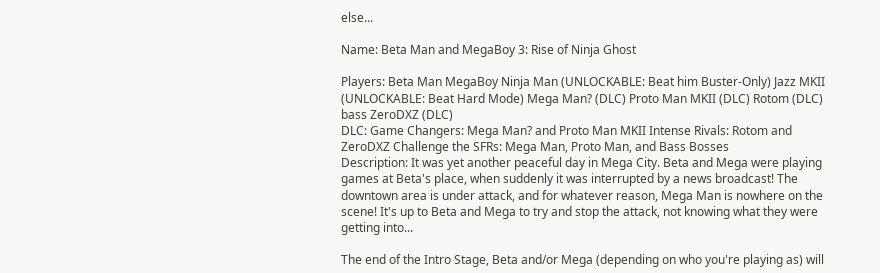else...

Name: Beta Man and MegaBoy 3: Rise of Ninja Ghost

Players: Beta Man MegaBoy Ninja Man (UNLOCKABLE: Beat him Buster-Only) Jazz MKII (UNLOCKABLE: Beat Hard Mode) Mega Man? (DLC) Proto Man MKII (DLC) Rotom (DLC) bass ZeroDXZ (DLC)
DLC: Game Changers: Mega Man? and Proto Man MKII Intense Rivals: Rotom and ZeroDXZ Challenge the SFRs: Mega Man, Proto Man, and Bass Bosses
Description: It was yet another peaceful day in Mega City. Beta and Mega were playing games at Beta's place, when suddenly it was interrupted by a news broadcast! The downtown area is under attack, and for whatever reason, Mega Man is nowhere on the scene! It's up to Beta and Mega to try and stop the attack, not knowing what they were getting into...

The end of the Intro Stage, Beta and/or Mega (depending on who you're playing as) will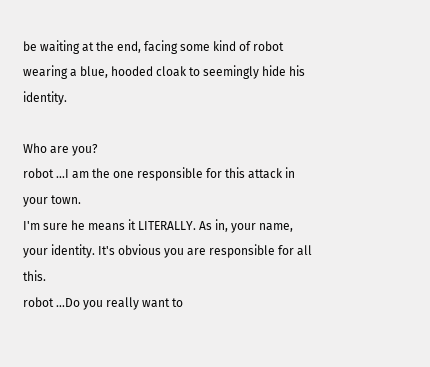be waiting at the end, facing some kind of robot wearing a blue, hooded cloak to seemingly hide his identity.

Who are you?
robot ...I am the one responsible for this attack in your town.
I'm sure he means it LITERALLY. As in, your name, your identity. It's obvious you are responsible for all this.
robot ...Do you really want to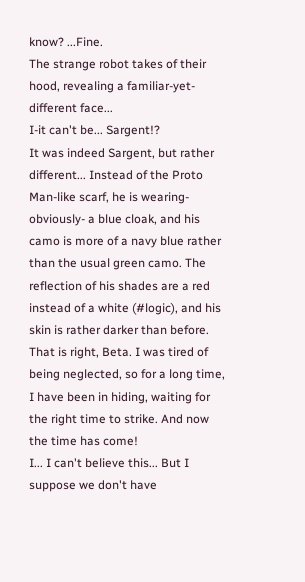know? ...Fine.
The strange robot takes of their hood, revealing a familiar-yet-different face...
I-it can't be... Sargent!?
It was indeed Sargent, but rather different... Instead of the Proto Man-like scarf, he is wearing- obviously- a blue cloak, and his camo is more of a navy blue rather than the usual green camo. The reflection of his shades are a red instead of a white (#logic), and his skin is rather darker than before.
That is right, Beta. I was tired of being neglected, so for a long time, I have been in hiding, waiting for the right time to strike. And now the time has come!
I... I can't believe this... But I suppose we don't have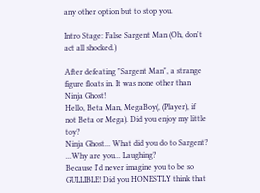any other option but to stop you.

Intro Stage: False Sargent Man (Oh, don't act all shocked.)

After defeating "Sargent Man", a strange figure floats in. It was none other than Ninja Ghost!
Hello, Beta Man, MegaBoy(, (Player), if not Beta or Mega). Did you enjoy my little toy?
Ninja Ghost... What did you do to Sargent?
...Why are you... Laughing?
Because I'd never imagine you to be so GULLIBLE! Did you HONESTLY think that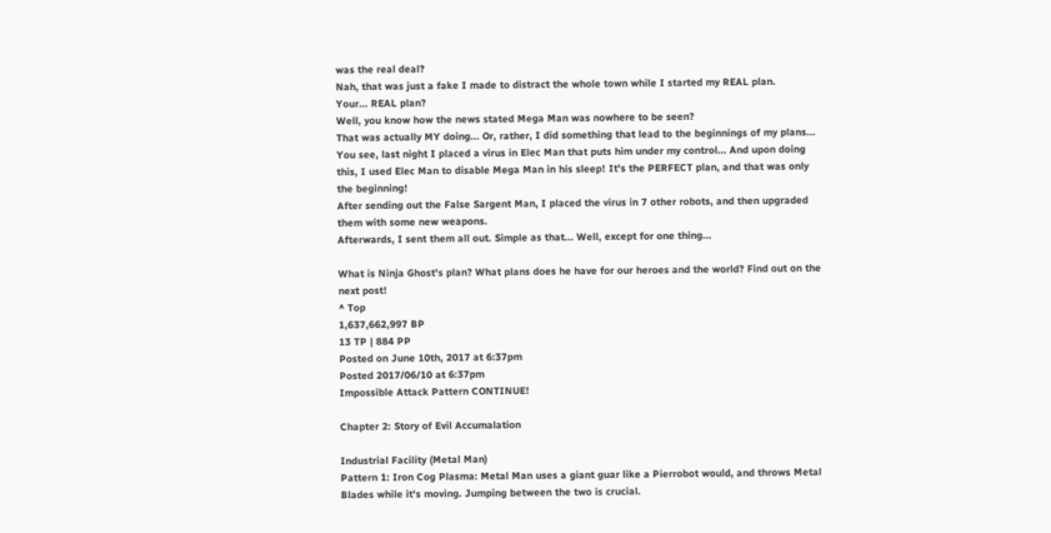was the real deal?
Nah, that was just a fake I made to distract the whole town while I started my REAL plan.
Your... REAL plan?
Well, you know how the news stated Mega Man was nowhere to be seen?
That was actually MY doing... Or, rather, I did something that lead to the beginnings of my plans...
You see, last night I placed a virus in Elec Man that puts him under my control... And upon doing this, I used Elec Man to disable Mega Man in his sleep! It's the PERFECT plan, and that was only the beginning!
After sending out the False Sargent Man, I placed the virus in 7 other robots, and then upgraded them with some new weapons.
Afterwards, I sent them all out. Simple as that... Well, except for one thing...

What is Ninja Ghost's plan? What plans does he have for our heroes and the world? Find out on the next post!
^ Top
1,637,662,997 BP
13 TP | 884 PP
Posted on June 10th, 2017 at 6:37pm
Posted 2017/06/10 at 6:37pm
Impossible Attack Pattern CONTINUE!

Chapter 2: Story of Evil Accumalation

Industrial Facility (Metal Man)
Pattern 1: Iron Cog Plasma: Metal Man uses a giant guar like a Pierrobot would, and throws Metal Blades while it's moving. Jumping between the two is crucial.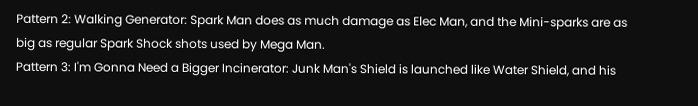Pattern 2: Walking Generator: Spark Man does as much damage as Elec Man, and the Mini-sparks are as big as regular Spark Shock shots used by Mega Man.
Pattern 3: I'm Gonna Need a Bigger Incinerator: Junk Man's Shield is launched like Water Shield, and his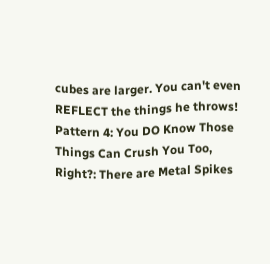cubes are larger. You can't even REFLECT the things he throws!
Pattern 4: You DO Know Those Things Can Crush You Too, Right?: There are Metal Spikes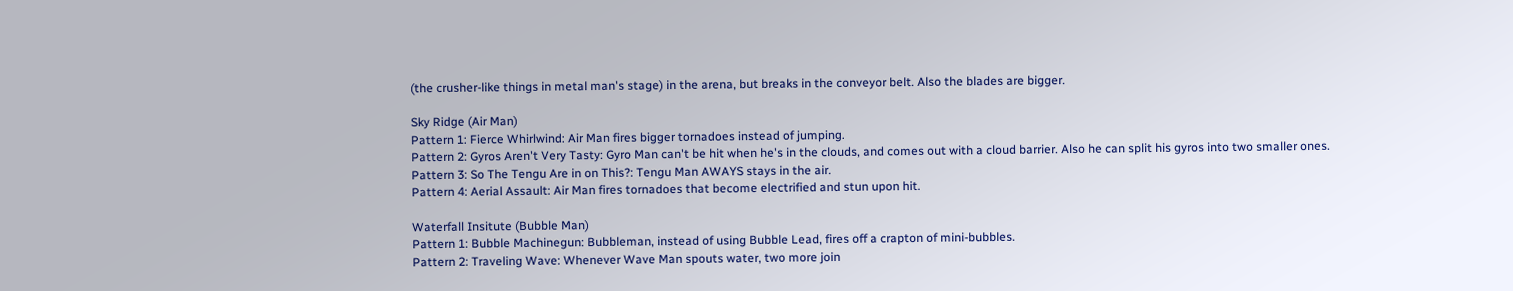(the crusher-like things in metal man's stage) in the arena, but breaks in the conveyor belt. Also the blades are bigger.

Sky Ridge (Air Man)
Pattern 1: Fierce Whirlwind: Air Man fires bigger tornadoes instead of jumping.
Pattern 2: Gyros Aren't Very Tasty: Gyro Man can't be hit when he's in the clouds, and comes out with a cloud barrier. Also he can split his gyros into two smaller ones.
Pattern 3: So The Tengu Are in on This?: Tengu Man AWAYS stays in the air.
Pattern 4: Aerial Assault: Air Man fires tornadoes that become electrified and stun upon hit.

Waterfall Insitute (Bubble Man)
Pattern 1: Bubble Machinegun: Bubbleman, instead of using Bubble Lead, fires off a crapton of mini-bubbles.
Pattern 2: Traveling Wave: Whenever Wave Man spouts water, two more join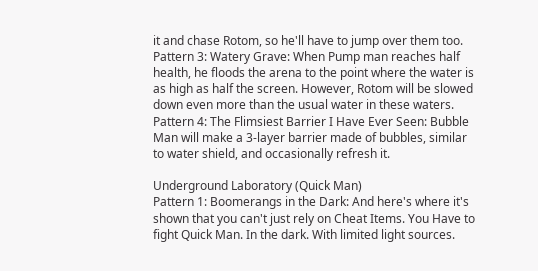it and chase Rotom, so he'll have to jump over them too.
Pattern 3: Watery Grave: When Pump man reaches half health, he floods the arena to the point where the water is as high as half the screen. However, Rotom will be slowed down even more than the usual water in these waters.
Pattern 4: The Flimsiest Barrier I Have Ever Seen: Bubble Man will make a 3-layer barrier made of bubbles, similar to water shield, and occasionally refresh it.

Underground Laboratory (Quick Man)
Pattern 1: Boomerangs in the Dark: And here's where it's shown that you can't just rely on Cheat Items. You Have to fight Quick Man. In the dark. With limited light sources.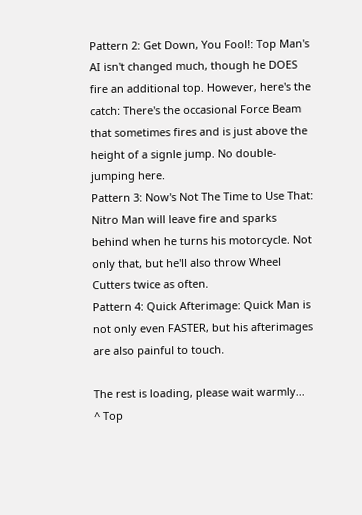Pattern 2: Get Down, You Fool!: Top Man's AI isn't changed much, though he DOES fire an additional top. However, here's the catch: There's the occasional Force Beam that sometimes fires and is just above the height of a signle jump. No double-jumping here.
Pattern 3: Now's Not The Time to Use That: Nitro Man will leave fire and sparks behind when he turns his motorcycle. Not only that, but he'll also throw Wheel Cutters twice as often.
Pattern 4: Quick Afterimage: Quick Man is not only even FASTER, but his afterimages are also painful to touch.

The rest is loading, please wait warmly...
^ Top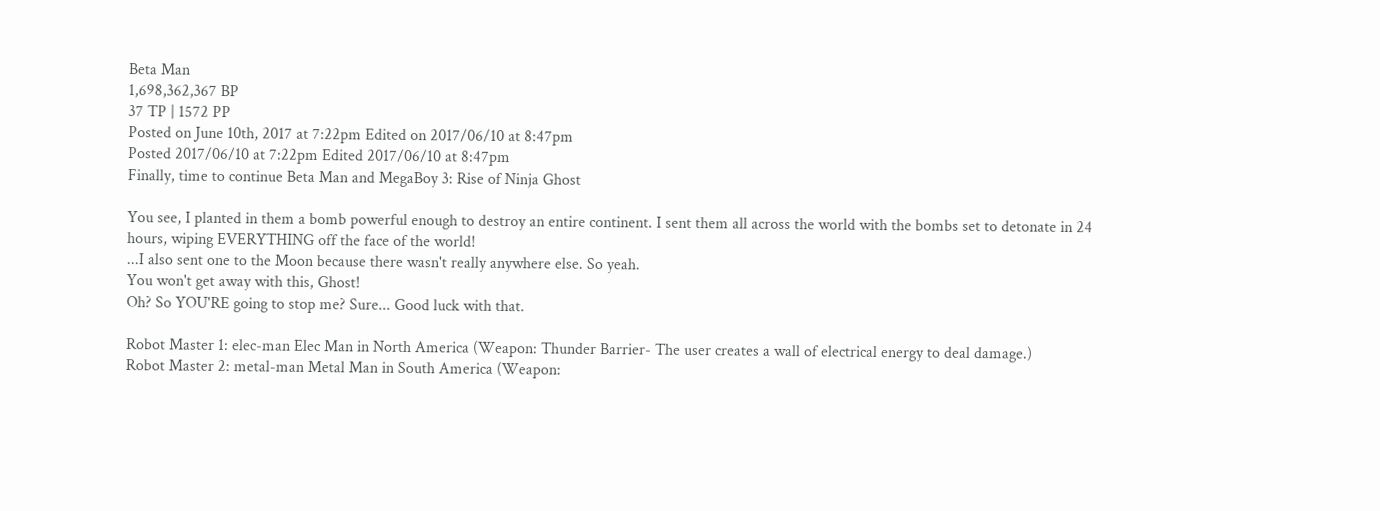Beta Man
1,698,362,367 BP
37 TP | 1572 PP
Posted on June 10th, 2017 at 7:22pm Edited on 2017/06/10 at 8:47pm
Posted 2017/06/10 at 7:22pm Edited 2017/06/10 at 8:47pm
Finally, time to continue Beta Man and MegaBoy 3: Rise of Ninja Ghost

You see, I planted in them a bomb powerful enough to destroy an entire continent. I sent them all across the world with the bombs set to detonate in 24 hours, wiping EVERYTHING off the face of the world!
...I also sent one to the Moon because there wasn't really anywhere else. So yeah.
You won't get away with this, Ghost!
Oh? So YOU'RE going to stop me? Sure... Good luck with that.

Robot Master 1: elec-man Elec Man in North America (Weapon: Thunder Barrier- The user creates a wall of electrical energy to deal damage.)
Robot Master 2: metal-man Metal Man in South America (Weapon: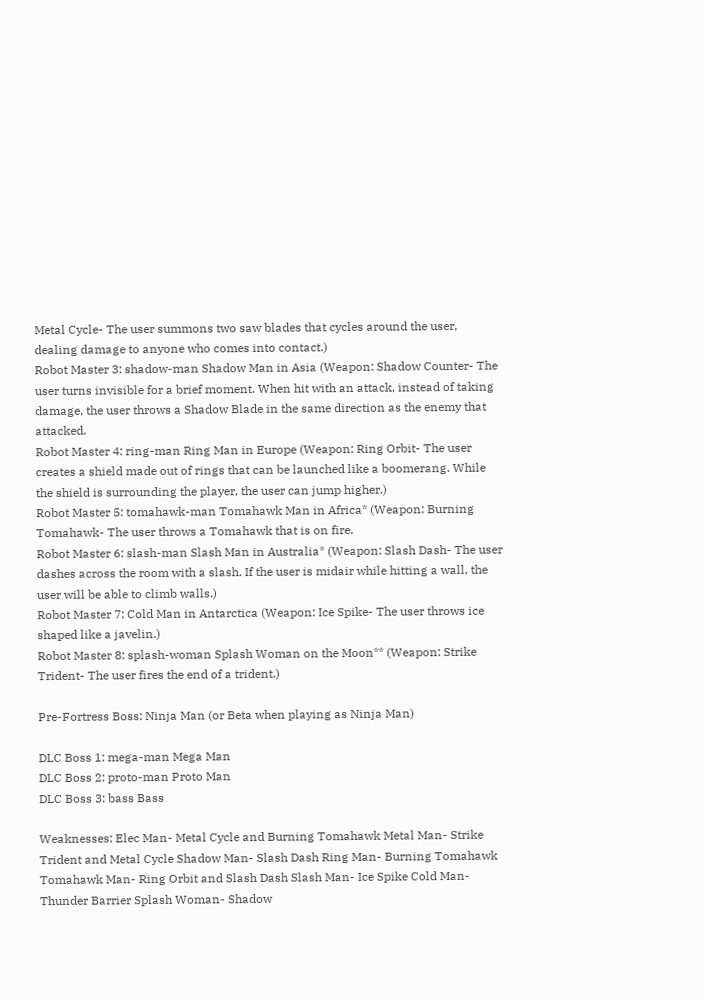Metal Cycle- The user summons two saw blades that cycles around the user, dealing damage to anyone who comes into contact.)
Robot Master 3: shadow-man Shadow Man in Asia (Weapon: Shadow Counter- The user turns invisible for a brief moment. When hit with an attack, instead of taking damage, the user throws a Shadow Blade in the same direction as the enemy that attacked.
Robot Master 4: ring-man Ring Man in Europe (Weapon: Ring Orbit- The user creates a shield made out of rings that can be launched like a boomerang. While the shield is surrounding the player, the user can jump higher.)
Robot Master 5: tomahawk-man Tomahawk Man in Africa* (Weapon: Burning Tomahawk- The user throws a Tomahawk that is on fire.
Robot Master 6: slash-man Slash Man in Australia* (Weapon: Slash Dash- The user dashes across the room with a slash. If the user is midair while hitting a wall, the user will be able to climb walls.)
Robot Master 7: Cold Man in Antarctica (Weapon: Ice Spike- The user throws ice shaped like a javelin.)
Robot Master 8: splash-woman Splash Woman on the Moon** (Weapon: Strike Trident- The user fires the end of a trident.)

Pre-Fortress Boss: Ninja Man (or Beta when playing as Ninja Man)

DLC Boss 1: mega-man Mega Man
DLC Boss 2: proto-man Proto Man
DLC Boss 3: bass Bass

Weaknesses: Elec Man- Metal Cycle and Burning Tomahawk Metal Man- Strike Trident and Metal Cycle Shadow Man- Slash Dash Ring Man- Burning Tomahawk Tomahawk Man- Ring Orbit and Slash Dash Slash Man- Ice Spike Cold Man- Thunder Barrier Splash Woman- Shadow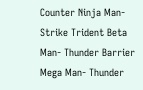Counter Ninja Man- Strike Trident Beta Man- Thunder Barrier Mega Man- Thunder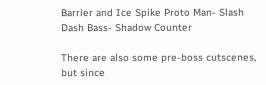Barrier and Ice Spike Proto Man- Slash Dash Bass- Shadow Counter

There are also some pre-boss cutscenes, but since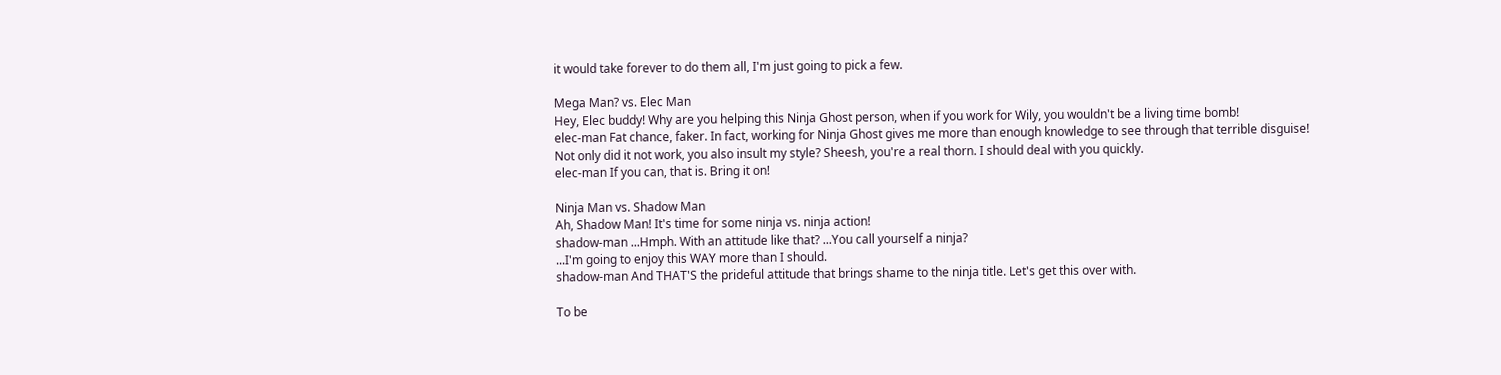it would take forever to do them all, I'm just going to pick a few.

Mega Man? vs. Elec Man
Hey, Elec buddy! Why are you helping this Ninja Ghost person, when if you work for Wily, you wouldn't be a living time bomb!
elec-man Fat chance, faker. In fact, working for Ninja Ghost gives me more than enough knowledge to see through that terrible disguise!
Not only did it not work, you also insult my style? Sheesh, you're a real thorn. I should deal with you quickly.
elec-man If you can, that is. Bring it on!

Ninja Man vs. Shadow Man
Ah, Shadow Man! It's time for some ninja vs. ninja action!
shadow-man ...Hmph. With an attitude like that? ...You call yourself a ninja?
...I'm going to enjoy this WAY more than I should.
shadow-man And THAT'S the prideful attitude that brings shame to the ninja title. Let's get this over with.

To be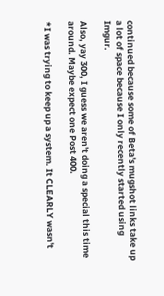continued because some of Beta's mugshot links take up a lot of space because I only recently started using Imgur.

Also, yay 300, I guess we aren't doing a special this time around. Maybe expect one Post 400.

*I was trying to keep up a system. It CLEARLY wasn't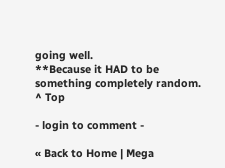going well.
**Because it HAD to be something completely random.
^ Top

- login to comment -

« Back to Home | Mega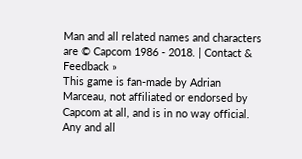Man and all related names and characters are © Capcom 1986 - 2018. | Contact & Feedback »
This game is fan-made by Adrian Marceau, not affiliated or endorsed by Capcom at all, and is in no way official. Any and all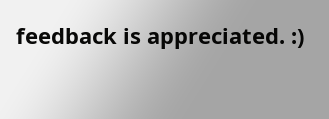feedback is appreciated. :)